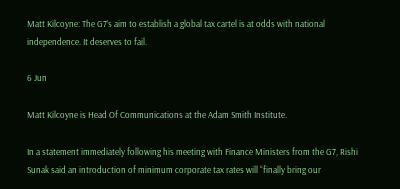Matt Kilcoyne: The G7’s aim to establish a global tax cartel is at odds with national independence. It deserves to fail.

6 Jun

Matt Kilcoyne is Head Of Communications at the Adam Smith Institute.

In a statement immediately following his meeting with Finance Ministers from the G7, Rishi Sunak said an introduction of minimum corporate tax rates will “finally bring our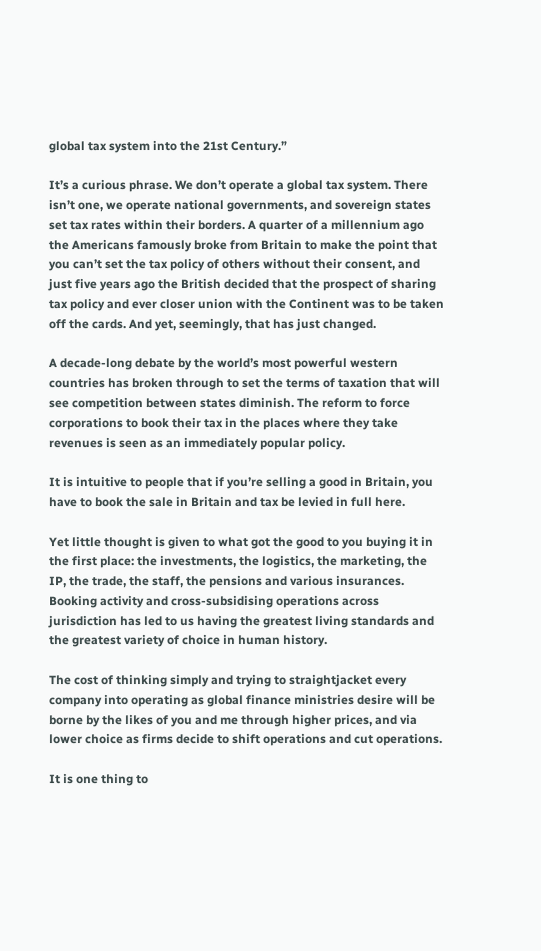global tax system into the 21st Century.”

It’s a curious phrase. We don’t operate a global tax system. There isn’t one, we operate national governments, and sovereign states set tax rates within their borders. A quarter of a millennium ago the Americans famously broke from Britain to make the point that you can’t set the tax policy of others without their consent, and just five years ago the British decided that the prospect of sharing tax policy and ever closer union with the Continent was to be taken off the cards. And yet, seemingly, that has just changed.

A decade-long debate by the world’s most powerful western countries has broken through to set the terms of taxation that will see competition between states diminish. The reform to force corporations to book their tax in the places where they take revenues is seen as an immediately popular policy.

It is intuitive to people that if you’re selling a good in Britain, you have to book the sale in Britain and tax be levied in full here.

Yet little thought is given to what got the good to you buying it in the first place: the investments, the logistics, the marketing, the IP, the trade, the staff, the pensions and various insurances. Booking activity and cross-subsidising operations across jurisdiction has led to us having the greatest living standards and the greatest variety of choice in human history.

The cost of thinking simply and trying to straightjacket every company into operating as global finance ministries desire will be borne by the likes of you and me through higher prices, and via lower choice as firms decide to shift operations and cut operations.

It is one thing to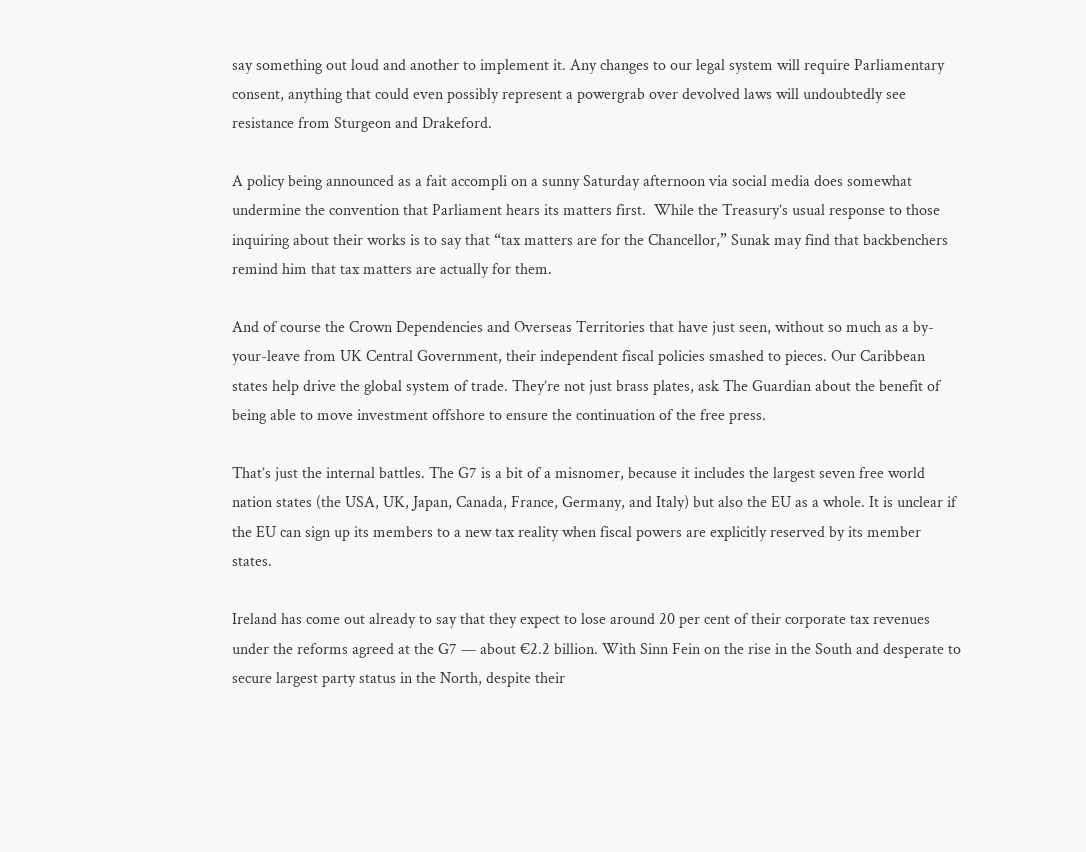say something out loud and another to implement it. Any changes to our legal system will require Parliamentary consent, anything that could even possibly represent a powergrab over devolved laws will undoubtedly see resistance from Sturgeon and Drakeford.

A policy being announced as a fait accompli on a sunny Saturday afternoon via social media does somewhat undermine the convention that Parliament hears its matters first.  While the Treasury’s usual response to those inquiring about their works is to say that “tax matters are for the Chancellor,” Sunak may find that backbenchers remind him that tax matters are actually for them.

And of course the Crown Dependencies and Overseas Territories that have just seen, without so much as a by-your-leave from UK Central Government, their independent fiscal policies smashed to pieces. Our Caribbean states help drive the global system of trade. They’re not just brass plates, ask The Guardian about the benefit of being able to move investment offshore to ensure the continuation of the free press.

That’s just the internal battles. The G7 is a bit of a misnomer, because it includes the largest seven free world nation states (the USA, UK, Japan, Canada, France, Germany, and Italy) but also the EU as a whole. It is unclear if the EU can sign up its members to a new tax reality when fiscal powers are explicitly reserved by its member states.

Ireland has come out already to say that they expect to lose around 20 per cent of their corporate tax revenues under the reforms agreed at the G7 — about €2.2 billion. With Sinn Fein on the rise in the South and desperate to secure largest party status in the North, despite their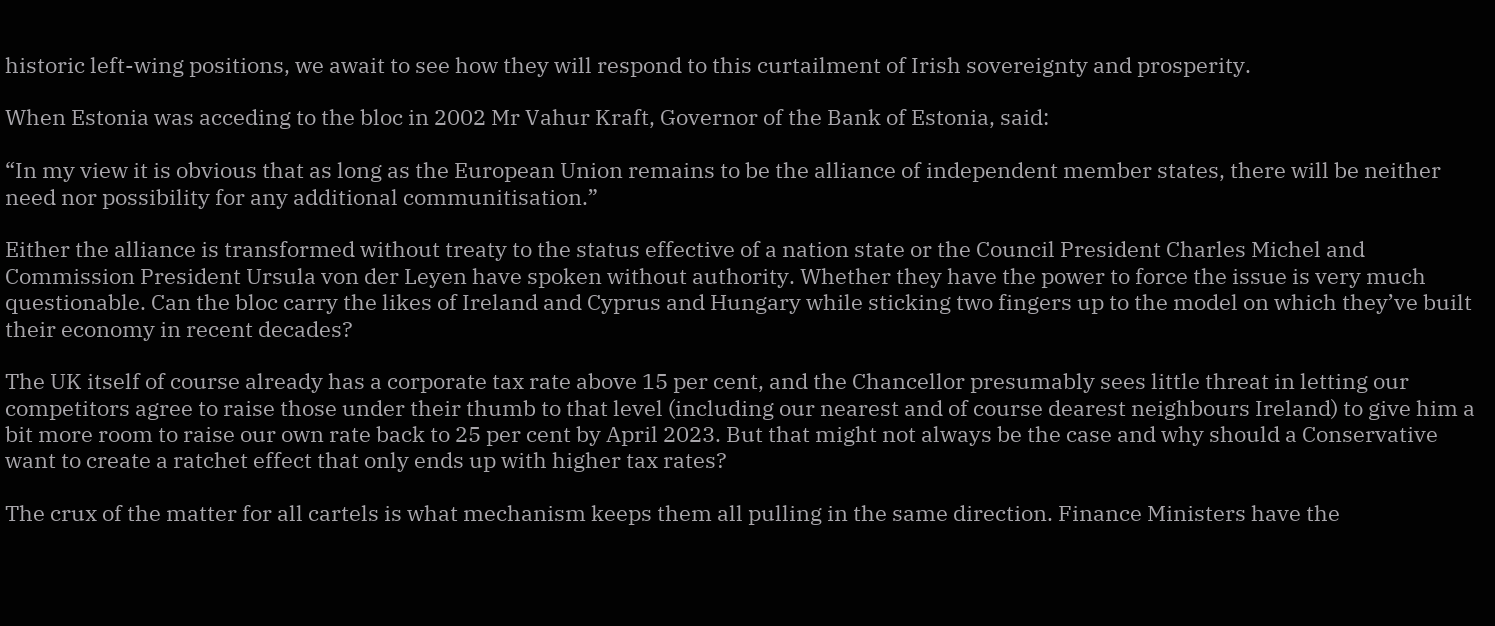historic left-wing positions, we await to see how they will respond to this curtailment of Irish sovereignty and prosperity.

When Estonia was acceding to the bloc in 2002 Mr Vahur Kraft, Governor of the Bank of Estonia, said:

“In my view it is obvious that as long as the European Union remains to be the alliance of independent member states, there will be neither need nor possibility for any additional communitisation.”

Either the alliance is transformed without treaty to the status effective of a nation state or the Council President Charles Michel and Commission President Ursula von der Leyen have spoken without authority. Whether they have the power to force the issue is very much questionable. Can the bloc carry the likes of Ireland and Cyprus and Hungary while sticking two fingers up to the model on which they’ve built their economy in recent decades?

The UK itself of course already has a corporate tax rate above 15 per cent, and the Chancellor presumably sees little threat in letting our competitors agree to raise those under their thumb to that level (including our nearest and of course dearest neighbours Ireland) to give him a bit more room to raise our own rate back to 25 per cent by April 2023. But that might not always be the case and why should a Conservative want to create a ratchet effect that only ends up with higher tax rates?

The crux of the matter for all cartels is what mechanism keeps them all pulling in the same direction. Finance Ministers have the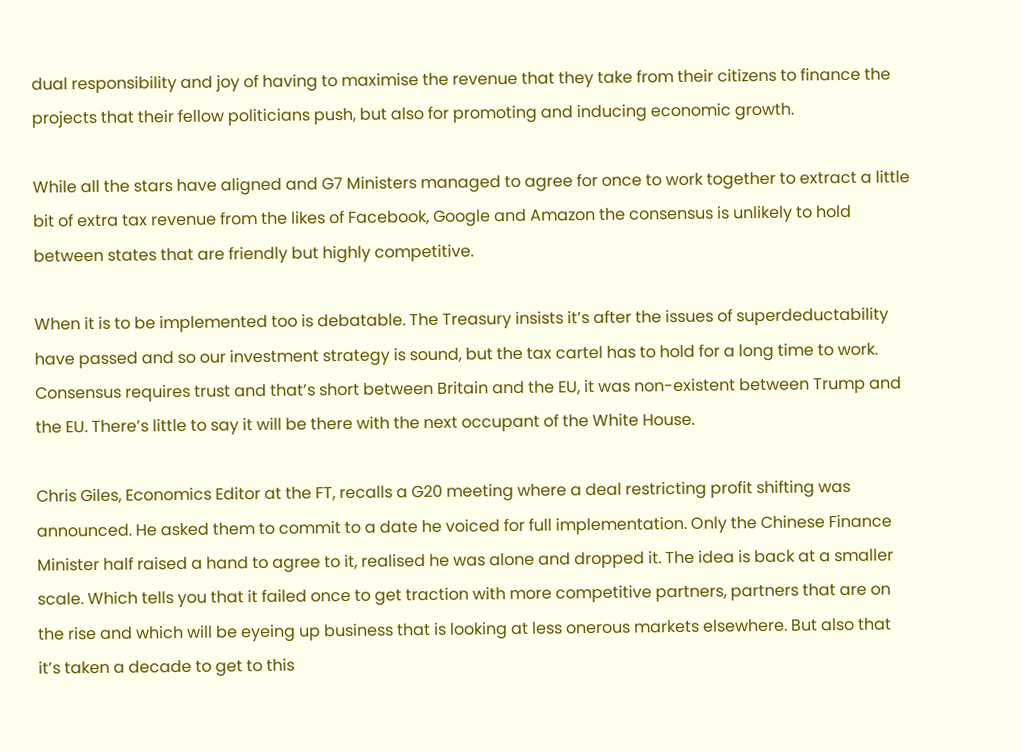dual responsibility and joy of having to maximise the revenue that they take from their citizens to finance the projects that their fellow politicians push, but also for promoting and inducing economic growth.

While all the stars have aligned and G7 Ministers managed to agree for once to work together to extract a little bit of extra tax revenue from the likes of Facebook, Google and Amazon the consensus is unlikely to hold between states that are friendly but highly competitive.

When it is to be implemented too is debatable. The Treasury insists it’s after the issues of superdeductability have passed and so our investment strategy is sound, but the tax cartel has to hold for a long time to work. Consensus requires trust and that’s short between Britain and the EU, it was non-existent between Trump and the EU. There’s little to say it will be there with the next occupant of the White House.

Chris Giles, Economics Editor at the FT, recalls a G20 meeting where a deal restricting profit shifting was announced. He asked them to commit to a date he voiced for full implementation. Only the Chinese Finance Minister half raised a hand to agree to it, realised he was alone and dropped it. The idea is back at a smaller scale. Which tells you that it failed once to get traction with more competitive partners, partners that are on the rise and which will be eyeing up business that is looking at less onerous markets elsewhere. But also that it’s taken a decade to get to this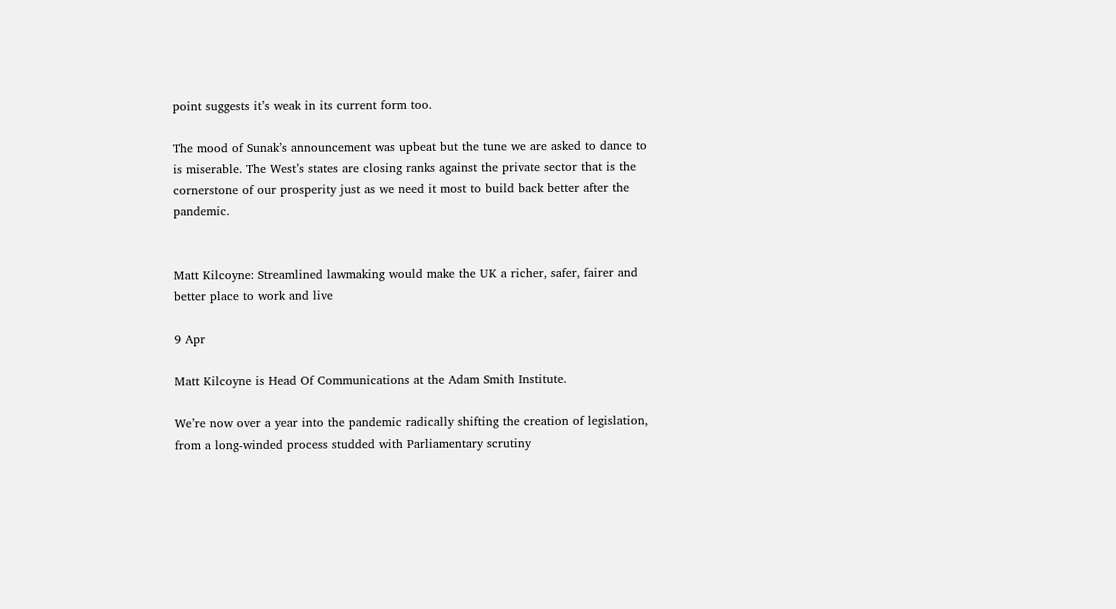point suggests it’s weak in its current form too.

The mood of Sunak’s announcement was upbeat but the tune we are asked to dance to is miserable. The West’s states are closing ranks against the private sector that is the cornerstone of our prosperity just as we need it most to build back better after the pandemic.


Matt Kilcoyne: Streamlined lawmaking would make the UK a richer, safer, fairer and better place to work and live

9 Apr

Matt Kilcoyne is Head Of Communications at the Adam Smith Institute.

We’re now over a year into the pandemic radically shifting the creation of legislation, from a long-winded process studded with Parliamentary scrutiny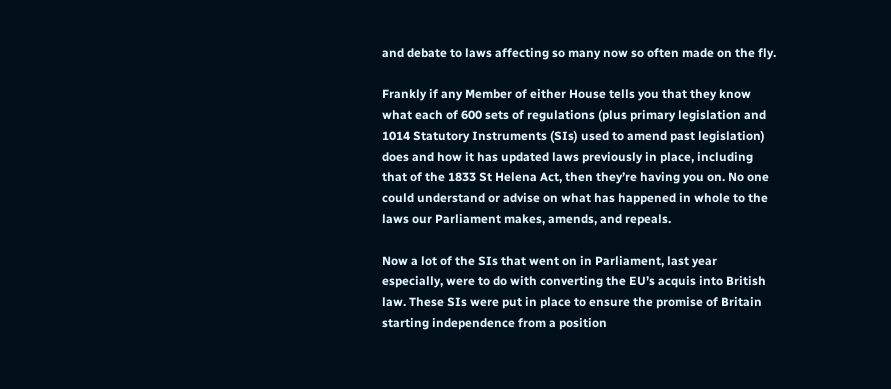and debate to laws affecting so many now so often made on the fly.

Frankly if any Member of either House tells you that they know what each of 600 sets of regulations (plus primary legislation and 1014 Statutory Instruments (SIs) used to amend past legislation) does and how it has updated laws previously in place, including that of the 1833 St Helena Act, then they’re having you on. No one could understand or advise on what has happened in whole to the laws our Parliament makes, amends, and repeals.

Now a lot of the SIs that went on in Parliament, last year especially, were to do with converting the EU’s acquis into British law. These SIs were put in place to ensure the promise of Britain starting independence from a position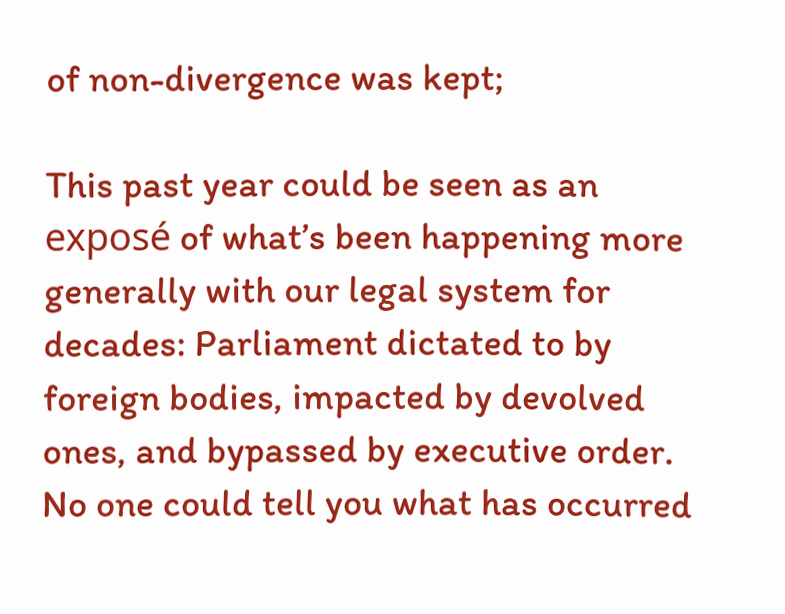of non-divergence was kept;

This past year could be seen as an exposé of what’s been happening more generally with our legal system for decades: Parliament dictated to by foreign bodies, impacted by devolved ones, and bypassed by executive order. No one could tell you what has occurred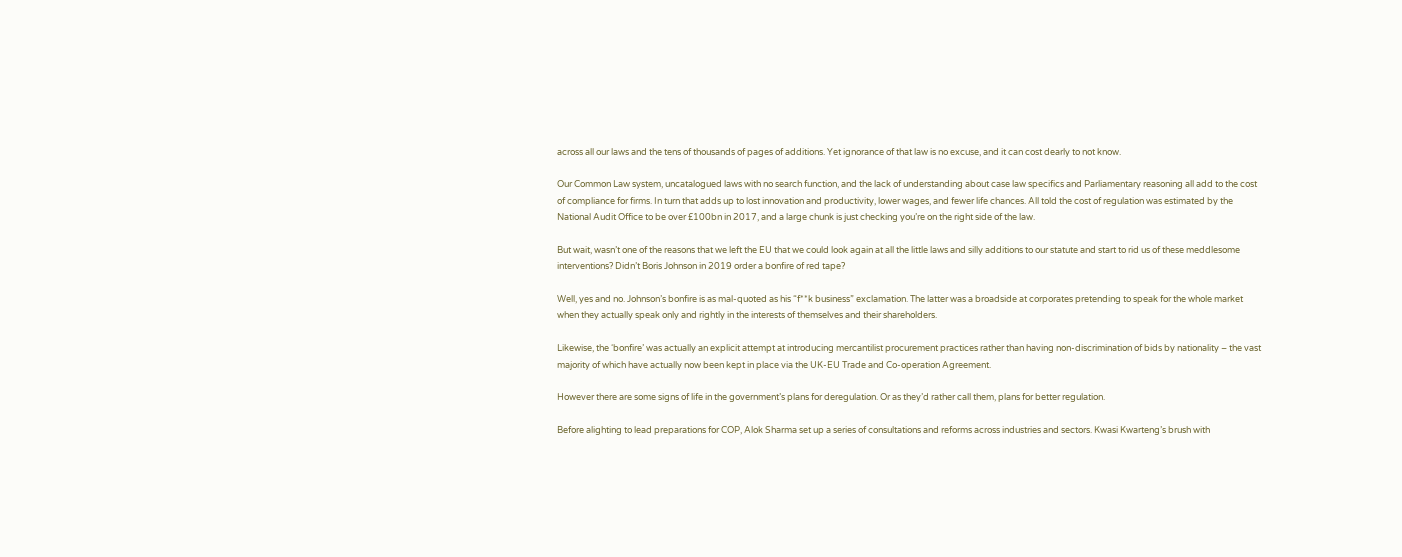across all our laws and the tens of thousands of pages of additions. Yet ignorance of that law is no excuse, and it can cost dearly to not know.

Our Common Law system, uncatalogued laws with no search function, and the lack of understanding about case law specifics and Parliamentary reasoning all add to the cost of compliance for firms. In turn that adds up to lost innovation and productivity, lower wages, and fewer life chances. All told the cost of regulation was estimated by the National Audit Office to be over £100bn in 2017, and a large chunk is just checking you’re on the right side of the law.

But wait, wasn’t one of the reasons that we left the EU that we could look again at all the little laws and silly additions to our statute and start to rid us of these meddlesome interventions? Didn’t Boris Johnson in 2019 order a bonfire of red tape?

Well, yes and no. Johnson’s bonfire is as mal-quoted as his “f**k business” exclamation. The latter was a broadside at corporates pretending to speak for the whole market when they actually speak only and rightly in the interests of themselves and their shareholders.

Likewise, the ‘bonfire’ was actually an explicit attempt at introducing mercantilist procurement practices rather than having non-discrimination of bids by nationality – the vast majority of which have actually now been kept in place via the UK-EU Trade and Co-operation Agreement.

However there are some signs of life in the government’s plans for deregulation. Or as they’d rather call them, plans for better regulation.

Before alighting to lead preparations for COP, Alok Sharma set up a series of consultations and reforms across industries and sectors. Kwasi Kwarteng’s brush with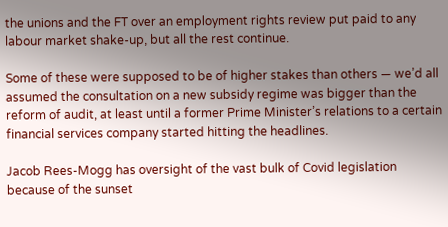the unions and the FT over an employment rights review put paid to any labour market shake-up, but all the rest continue.

Some of these were supposed to be of higher stakes than others — we’d all assumed the consultation on a new subsidy regime was bigger than the reform of audit, at least until a former Prime Minister’s relations to a certain financial services company started hitting the headlines.

Jacob Rees-Mogg has oversight of the vast bulk of Covid legislation because of the sunset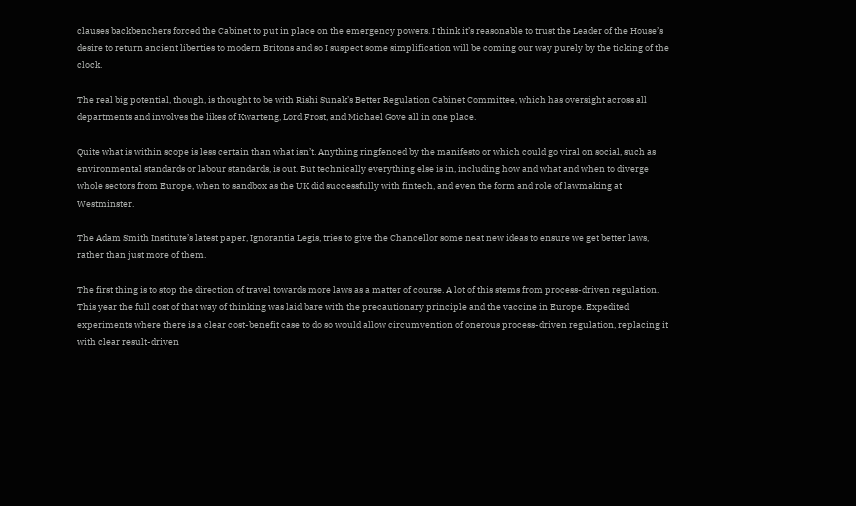clauses backbenchers forced the Cabinet to put in place on the emergency powers. I think it’s reasonable to trust the Leader of the House’s desire to return ancient liberties to modern Britons and so I suspect some simplification will be coming our way purely by the ticking of the clock.

The real big potential, though, is thought to be with Rishi Sunak’s Better Regulation Cabinet Committee, which has oversight across all departments and involves the likes of Kwarteng, Lord Frost, and Michael Gove all in one place.

Quite what is within scope is less certain than what isn’t. Anything ringfenced by the manifesto or which could go viral on social, such as environmental standards or labour standards, is out. But technically everything else is in, including how and what and when to diverge whole sectors from Europe, when to sandbox as the UK did successfully with fintech, and even the form and role of lawmaking at Westminster.

The Adam Smith Institute’s latest paper, Ignorantia Legis, tries to give the Chancellor some neat new ideas to ensure we get better laws, rather than just more of them.

The first thing is to stop the direction of travel towards more laws as a matter of course. A lot of this stems from process-driven regulation. This year the full cost of that way of thinking was laid bare with the precautionary principle and the vaccine in Europe. Expedited experiments where there is a clear cost-benefit case to do so would allow circumvention of onerous process-driven regulation, replacing it with clear result-driven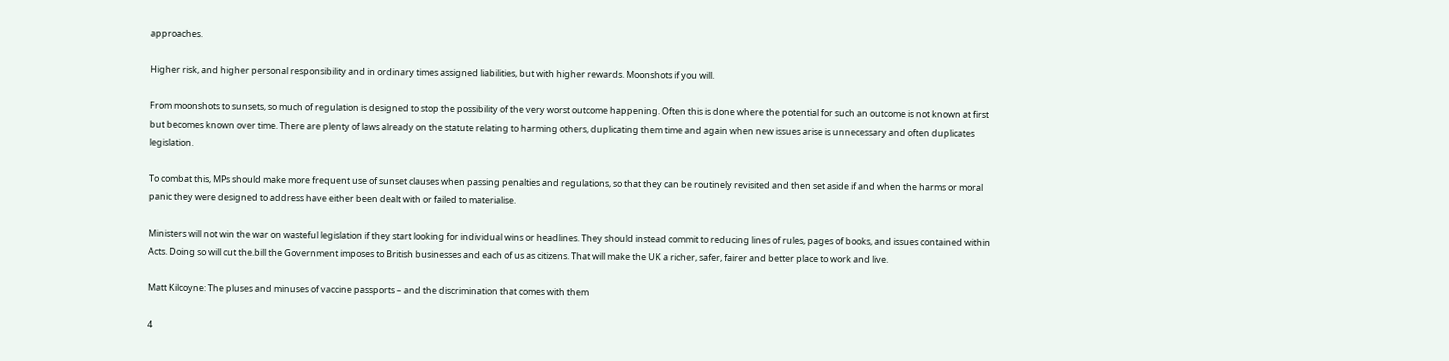approaches.

Higher risk, and higher personal responsibility and in ordinary times assigned liabilities, but with higher rewards. Moonshots if you will.

From moonshots to sunsets, so much of regulation is designed to stop the possibility of the very worst outcome happening. Often this is done where the potential for such an outcome is not known at first but becomes known over time. There are plenty of laws already on the statute relating to harming others, duplicating them time and again when new issues arise is unnecessary and often duplicates legislation.

To combat this, MPs should make more frequent use of sunset clauses when passing penalties and regulations, so that they can be routinely revisited and then set aside if and when the harms or moral panic they were designed to address have either been dealt with or failed to materialise.

Ministers will not win the war on wasteful legislation if they start looking for individual wins or headlines. They should instead commit to reducing lines of rules, pages of books, and issues contained within Acts. Doing so will cut the.bill the Government imposes to British businesses and each of us as citizens. That will make the UK a richer, safer, fairer and better place to work and live.

Matt Kilcoyne: The pluses and minuses of vaccine passports – and the discrimination that comes with them

4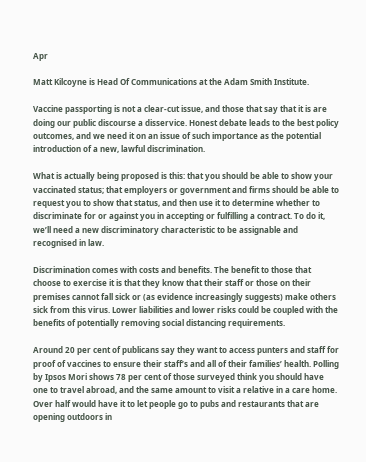Apr

Matt Kilcoyne is Head Of Communications at the Adam Smith Institute.

Vaccine passporting is not a clear-cut issue, and those that say that it is are doing our public discourse a disservice. Honest debate leads to the best policy outcomes, and we need it on an issue of such importance as the potential introduction of a new, lawful discrimination.

What is actually being proposed is this: that you should be able to show your vaccinated status; that employers or government and firms should be able to request you to show that status, and then use it to determine whether to discriminate for or against you in accepting or fulfilling a contract. To do it, we’ll need a new discriminatory characteristic to be assignable and recognised in law.

Discrimination comes with costs and benefits. The benefit to those that choose to exercise it is that they know that their staff or those on their premises cannot fall sick or (as evidence increasingly suggests) make others sick from this virus. Lower liabilities and lower risks could be coupled with the benefits of potentially removing social distancing requirements.

Around 20 per cent of publicans say they want to access punters and staff for proof of vaccines to ensure their staff’s and all of their families’ health. Polling by Ipsos Mori shows 78 per cent of those surveyed think you should have one to travel abroad, and the same amount to visit a relative in a care home. Over half would have it to let people go to pubs and restaurants that are opening outdoors in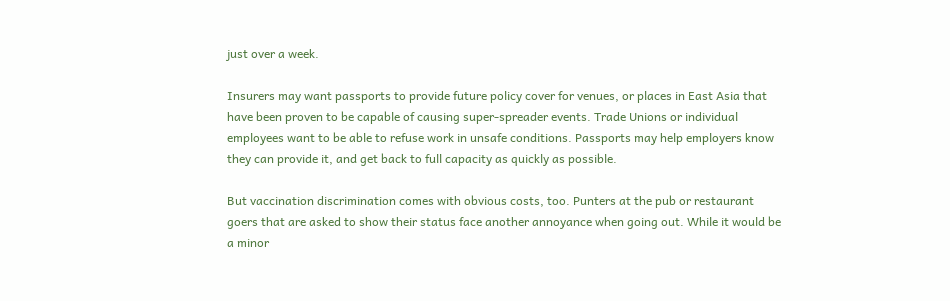just over a week.

Insurers may want passports to provide future policy cover for venues, or places in East Asia that have been proven to be capable of causing super-spreader events. Trade Unions or individual employees want to be able to refuse work in unsafe conditions. Passports may help employers know they can provide it, and get back to full capacity as quickly as possible.

But vaccination discrimination comes with obvious costs, too. Punters at the pub or restaurant goers that are asked to show their status face another annoyance when going out. While it would be a minor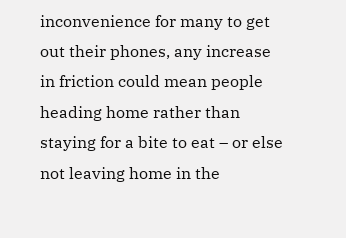inconvenience for many to get out their phones, any increase in friction could mean people heading home rather than staying for a bite to eat – or else not leaving home in the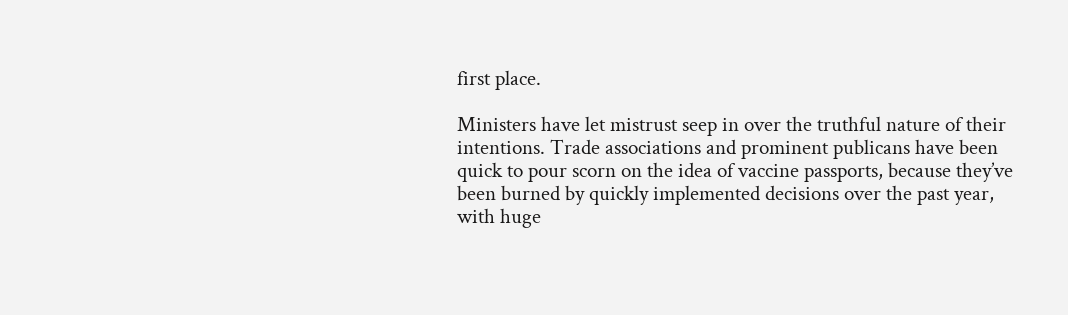first place.

Ministers have let mistrust seep in over the truthful nature of their intentions. Trade associations and prominent publicans have been quick to pour scorn on the idea of vaccine passports, because they’ve been burned by quickly implemented decisions over the past year, with huge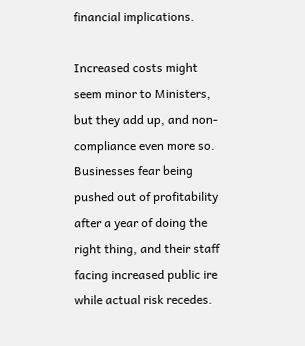financial implications.

Increased costs might seem minor to Ministers, but they add up, and non-compliance even more so. Businesses fear being pushed out of profitability after a year of doing the right thing, and their staff facing increased public ire while actual risk recedes.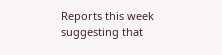Reports this week suggesting that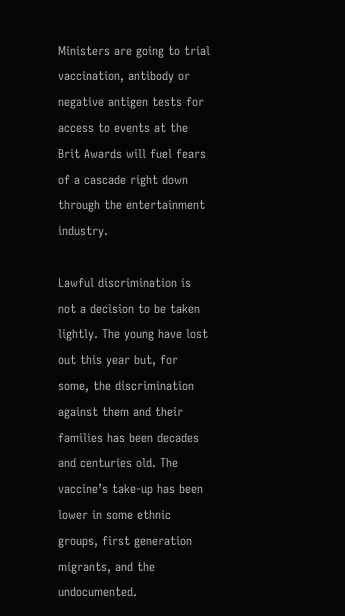Ministers are going to trial vaccination, antibody or negative antigen tests for access to events at the Brit Awards will fuel fears of a cascade right down through the entertainment industry.

Lawful discrimination is not a decision to be taken lightly. The young have lost out this year but, for some, the discrimination against them and their families has been decades and centuries old. The vaccine’s take-up has been lower in some ethnic groups, first generation migrants, and the undocumented.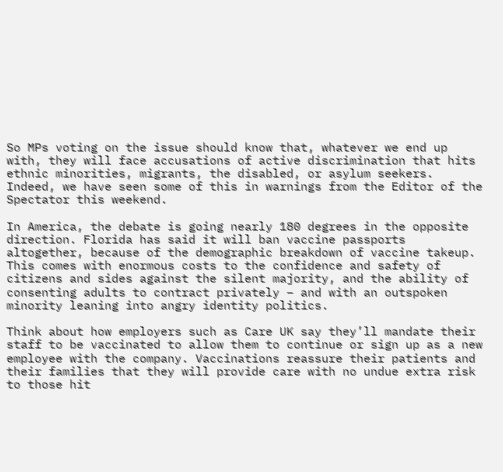So MPs voting on the issue should know that, whatever we end up with, they will face accusations of active discrimination that hits ethnic minorities, migrants, the disabled, or asylum seekers. Indeed, we have seen some of this in warnings from the Editor of the Spectator this weekend.

In America, the debate is going nearly 180 degrees in the opposite direction. Florida has said it will ban vaccine passports altogether, because of the demographic breakdown of vaccine takeup. This comes with enormous costs to the confidence and safety of citizens and sides against the silent majority, and the ability of consenting adults to contract privately – and with an outspoken minority leaning into angry identity politics.

Think about how employers such as Care UK say they’ll mandate their staff to be vaccinated to allow them to continue or sign up as a new employee with the company. Vaccinations reassure their patients and their families that they will provide care with no undue extra risk to those hit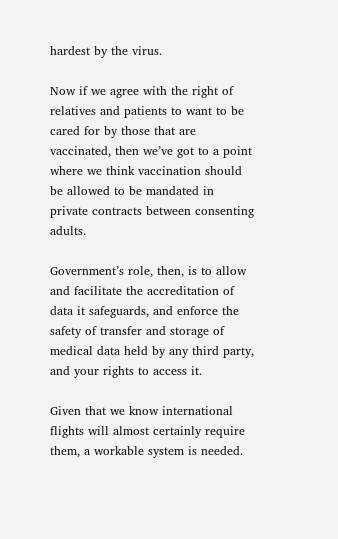hardest by the virus.

Now if we agree with the right of relatives and patients to want to be cared for by those that are vaccinated, then we’ve got to a point where we think vaccination should be allowed to be mandated in private contracts between consenting adults.

Government’s role, then, is to allow and facilitate the accreditation of data it safeguards, and enforce the safety of transfer and storage of medical data held by any third party, and your rights to access it.

Given that we know international flights will almost certainly require them, a workable system is needed.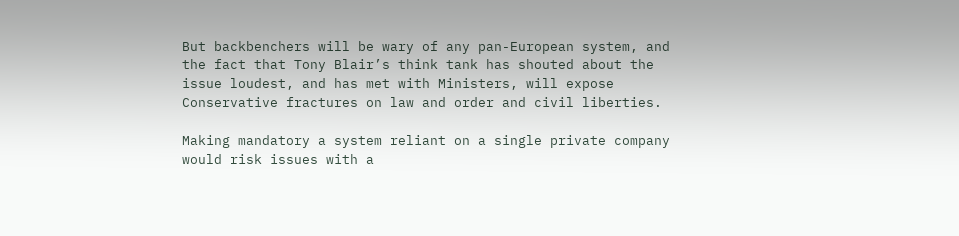But backbenchers will be wary of any pan-European system, and the fact that Tony Blair’s think tank has shouted about the issue loudest, and has met with Ministers, will expose Conservative fractures on law and order and civil liberties.

Making mandatory a system reliant on a single private company would risk issues with a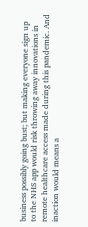business possibly going bust; but making everyone sign up to the NHS app would risk throwing away innovations in remote healthcare access made during this pandemic. And inaction would means a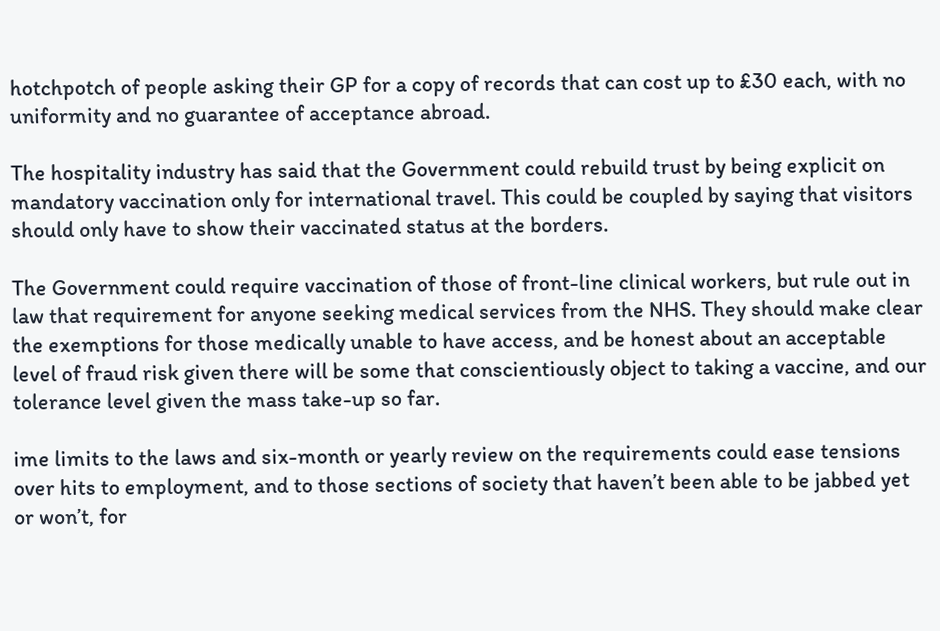hotchpotch of people asking their GP for a copy of records that can cost up to £30 each, with no uniformity and no guarantee of acceptance abroad.

The hospitality industry has said that the Government could rebuild trust by being explicit on mandatory vaccination only for international travel. This could be coupled by saying that visitors should only have to show their vaccinated status at the borders.

The Government could require vaccination of those of front-line clinical workers, but rule out in law that requirement for anyone seeking medical services from the NHS. They should make clear the exemptions for those medically unable to have access, and be honest about an acceptable level of fraud risk given there will be some that conscientiously object to taking a vaccine, and our tolerance level given the mass take-up so far.

ime limits to the laws and six-month or yearly review on the requirements could ease tensions over hits to employment, and to those sections of society that haven’t been able to be jabbed yet or won’t, for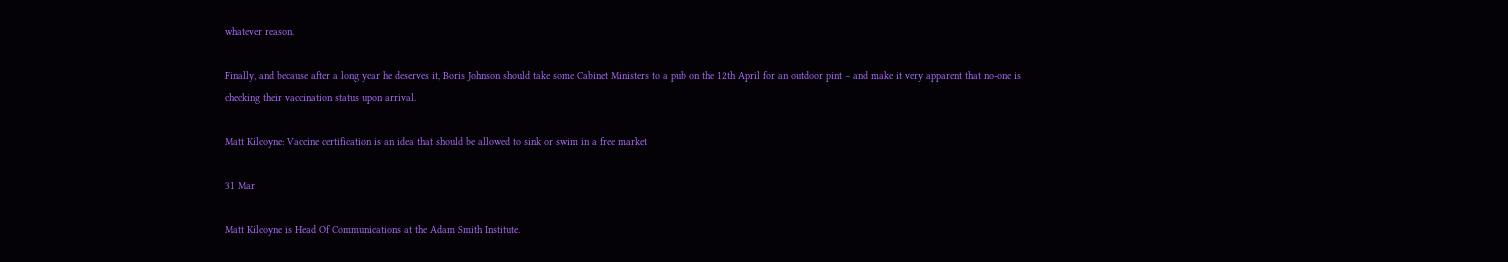whatever reason.

Finally, and because after a long year he deserves it, Boris Johnson should take some Cabinet Ministers to a pub on the 12th April for an outdoor pint – and make it very apparent that no-one is checking their vaccination status upon arrival.

Matt Kilcoyne: Vaccine certification is an idea that should be allowed to sink or swim in a free market

31 Mar

Matt Kilcoyne is Head Of Communications at the Adam Smith Institute.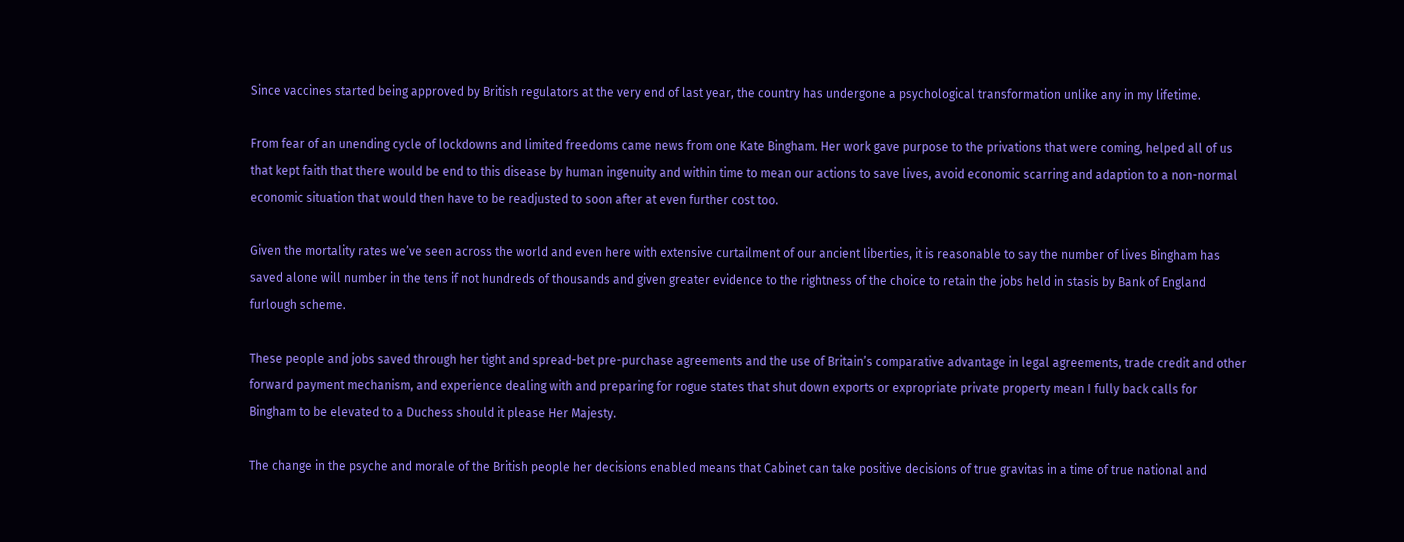Since vaccines started being approved by British regulators at the very end of last year, the country has undergone a psychological transformation unlike any in my lifetime.

From fear of an unending cycle of lockdowns and limited freedoms came news from one Kate Bingham. Her work gave purpose to the privations that were coming, helped all of us that kept faith that there would be end to this disease by human ingenuity and within time to mean our actions to save lives, avoid economic scarring and adaption to a non-normal economic situation that would then have to be readjusted to soon after at even further cost too.

Given the mortality rates we’ve seen across the world and even here with extensive curtailment of our ancient liberties, it is reasonable to say the number of lives Bingham has saved alone will number in the tens if not hundreds of thousands and given greater evidence to the rightness of the choice to retain the jobs held in stasis by Bank of England furlough scheme.

These people and jobs saved through her tight and spread-bet pre-purchase agreements and the use of Britain’s comparative advantage in legal agreements, trade credit and other forward payment mechanism, and experience dealing with and preparing for rogue states that shut down exports or expropriate private property mean I fully back calls for Bingham to be elevated to a Duchess should it please Her Majesty.

The change in the psyche and morale of the British people her decisions enabled means that Cabinet can take positive decisions of true gravitas in a time of true national and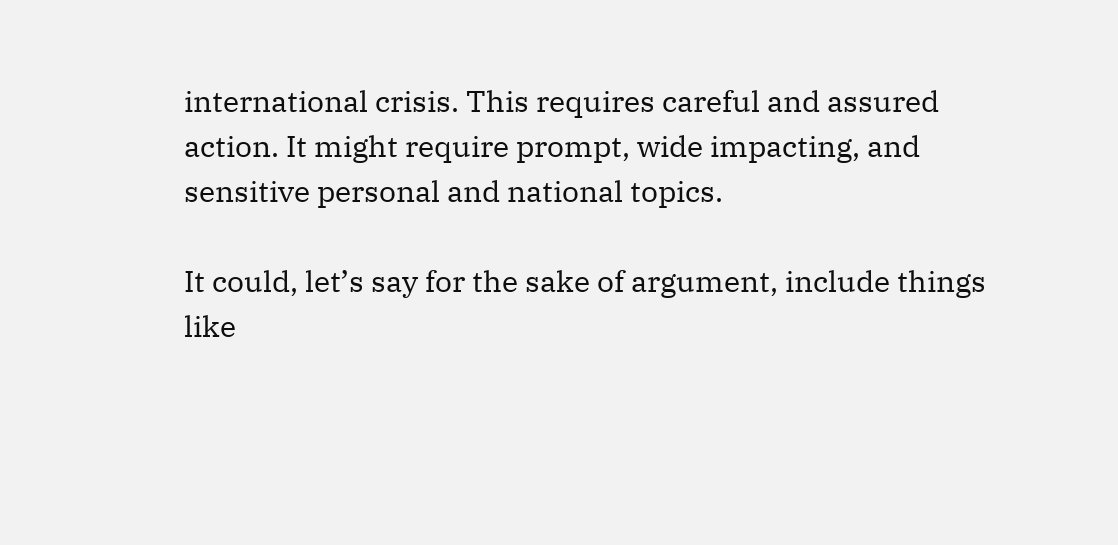international crisis. This requires careful and assured action. It might require prompt, wide impacting, and sensitive personal and national topics.

It could, let’s say for the sake of argument, include things like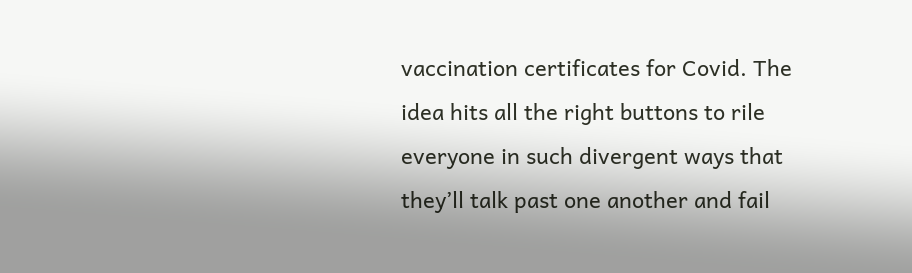vaccination certificates for Covid. The idea hits all the right buttons to rile everyone in such divergent ways that they’ll talk past one another and fail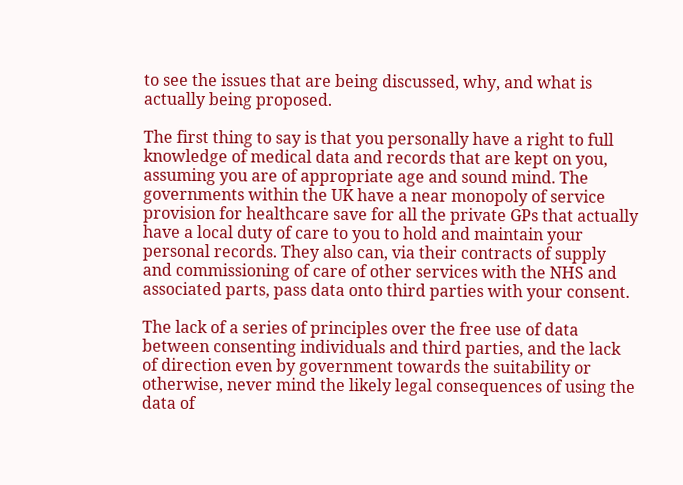to see the issues that are being discussed, why, and what is actually being proposed.

The first thing to say is that you personally have a right to full knowledge of medical data and records that are kept on you, assuming you are of appropriate age and sound mind. The governments within the UK have a near monopoly of service provision for healthcare save for all the private GPs that actually have a local duty of care to you to hold and maintain your personal records. They also can, via their contracts of supply and commissioning of care of other services with the NHS and associated parts, pass data onto third parties with your consent.

The lack of a series of principles over the free use of data between consenting individuals and third parties, and the lack of direction even by government towards the suitability or otherwise, never mind the likely legal consequences of using the data of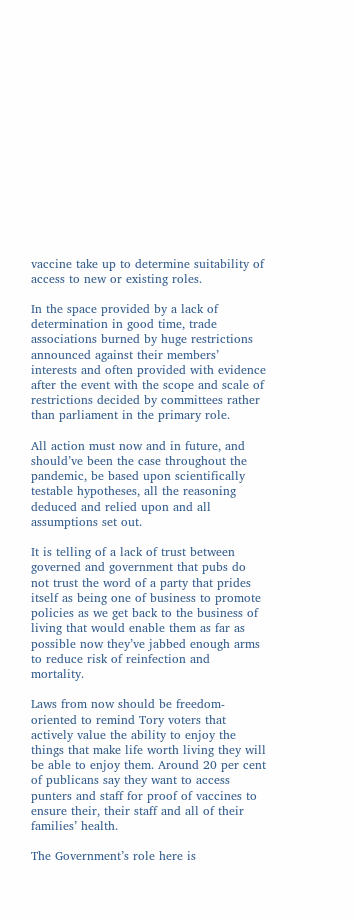vaccine take up to determine suitability of access to new or existing roles.

In the space provided by a lack of determination in good time, trade associations burned by huge restrictions announced against their members’ interests and often provided with evidence after the event with the scope and scale of restrictions decided by committees rather than parliament in the primary role.

All action must now and in future, and should’ve been the case throughout the pandemic, be based upon scientifically testable hypotheses, all the reasoning deduced and relied upon and all assumptions set out.

It is telling of a lack of trust between governed and government that pubs do not trust the word of a party that prides itself as being one of business to promote policies as we get back to the business of living that would enable them as far as possible now they’ve jabbed enough arms to reduce risk of reinfection and mortality.

Laws from now should be freedom-oriented to remind Tory voters that actively value the ability to enjoy the things that make life worth living they will be able to enjoy them. Around 20 per cent of publicans say they want to access punters and staff for proof of vaccines to ensure their, their staff and all of their families’ health.

The Government’s role here is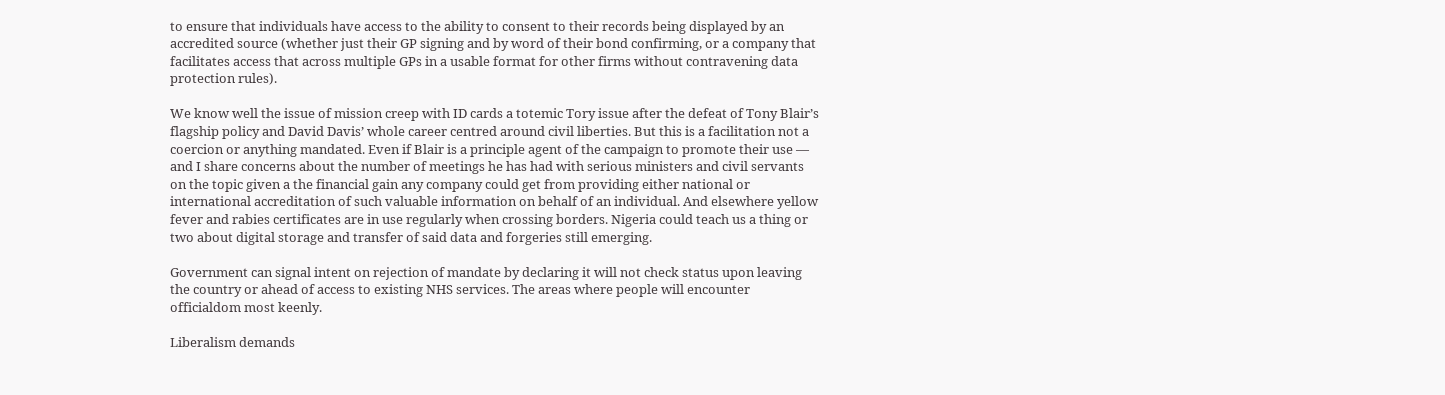to ensure that individuals have access to the ability to consent to their records being displayed by an accredited source (whether just their GP signing and by word of their bond confirming, or a company that facilitates access that across multiple GPs in a usable format for other firms without contravening data protection rules).

We know well the issue of mission creep with ID cards a totemic Tory issue after the defeat of Tony Blair’s flagship policy and David Davis’ whole career centred around civil liberties. But this is a facilitation not a coercion or anything mandated. Even if Blair is a principle agent of the campaign to promote their use — and I share concerns about the number of meetings he has had with serious ministers and civil servants on the topic given a the financial gain any company could get from providing either national or international accreditation of such valuable information on behalf of an individual. And elsewhere yellow fever and rabies certificates are in use regularly when crossing borders. Nigeria could teach us a thing or two about digital storage and transfer of said data and forgeries still emerging.

Government can signal intent on rejection of mandate by declaring it will not check status upon leaving the country or ahead of access to existing NHS services. The areas where people will encounter officialdom most keenly.

Liberalism demands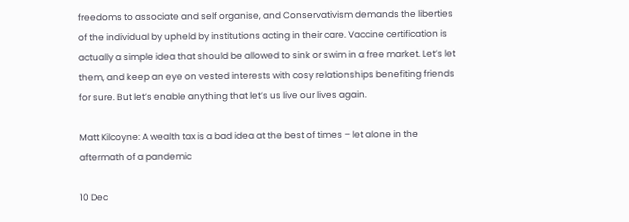freedoms to associate and self organise, and Conservativism demands the liberties of the individual by upheld by institutions acting in their care. Vaccine certification is actually a simple idea that should be allowed to sink or swim in a free market. Let’s let them, and keep an eye on vested interests with cosy relationships benefiting friends for sure. But let’s enable anything that let’s us live our lives again.

Matt Kilcoyne: A wealth tax is a bad idea at the best of times – let alone in the aftermath of a pandemic

10 Dec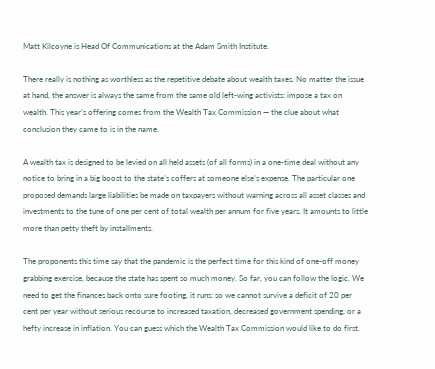Matt Kilcoyne is Head Of Communications at the Adam Smith Institute.

There really is nothing as worthless as the repetitive debate about wealth taxes. No matter the issue at hand, the answer is always the same from the same old left-wing activists: impose a tax on wealth. This year’s offering comes from the Wealth Tax Commission — the clue about what conclusion they came to is in the name.

A wealth tax is designed to be levied on all held assets (of all forms) in a one-time deal without any notice to bring in a big boost to the state’s coffers at someone else’s expense. The particular one proposed demands large liabilities be made on taxpayers without warning across all asset classes and investments to the tune of one per cent of total wealth per annum for five years. It amounts to little more than petty theft by installments.

The proponents this time say that the pandemic is the perfect time for this kind of one-off money grabbing exercise, because the state has spent so much money. So far, you can follow the logic. We need to get the finances back onto sure footing, it runs: so we cannot survive a deficit of 20 per cent per year without serious recourse to increased taxation, decreased government spending, or a hefty increase in inflation. You can guess which the Wealth Tax Commission would like to do first.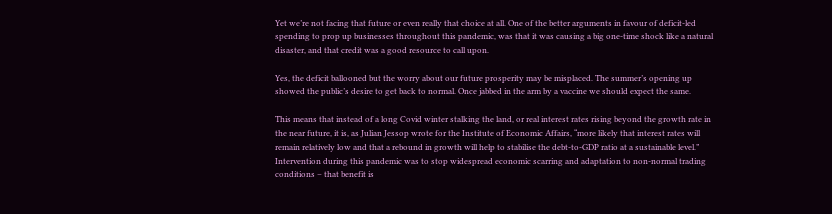Yet we’re not facing that future or even really that choice at all. One of the better arguments in favour of deficit-led spending to prop up businesses throughout this pandemic, was that it was causing a big one-time shock like a natural disaster, and that credit was a good resource to call upon.

Yes, the deficit ballooned but the worry about our future prosperity may be misplaced. The summer’s opening up showed the public’s desire to get back to normal. Once jabbed in the arm by a vaccine we should expect the same.

This means that instead of a long Covid winter stalking the land, or real interest rates rising beyond the growth rate in the near future, it is, as Julian Jessop wrote for the Institute of Economic Affairs, “more likely that interest rates will remain relatively low and that a rebound in growth will help to stabilise the debt-to-GDP ratio at a sustainable level.” Intervention during this pandemic was to stop widespread economic scarring and adaptation to non-normal trading conditions – that benefit is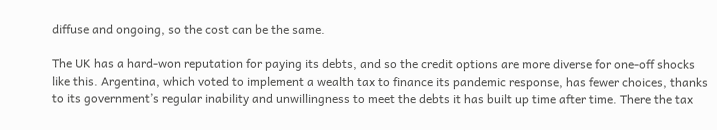diffuse and ongoing, so the cost can be the same.

The UK has a hard-won reputation for paying its debts, and so the credit options are more diverse for one-off shocks like this. Argentina, which voted to implement a wealth tax to finance its pandemic response, has fewer choices, thanks to its government’s regular inability and unwillingness to meet the debts it has built up time after time. There the tax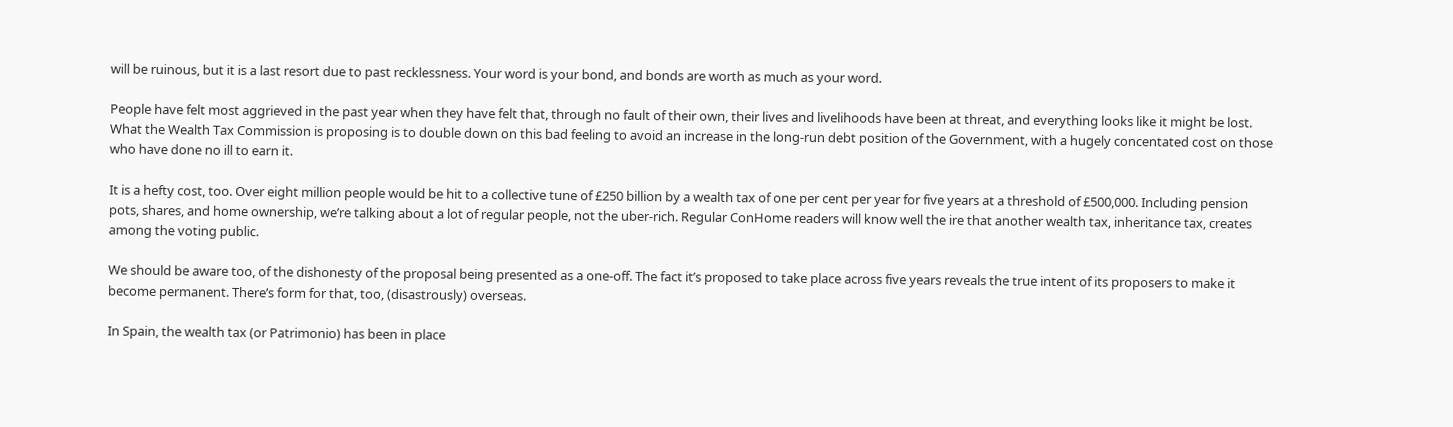will be ruinous, but it is a last resort due to past recklessness. Your word is your bond, and bonds are worth as much as your word.

People have felt most aggrieved in the past year when they have felt that, through no fault of their own, their lives and livelihoods have been at threat, and everything looks like it might be lost. What the Wealth Tax Commission is proposing is to double down on this bad feeling to avoid an increase in the long-run debt position of the Government, with a hugely concentated cost on those who have done no ill to earn it.

It is a hefty cost, too. Over eight million people would be hit to a collective tune of £250 billion by a wealth tax of one per cent per year for five years at a threshold of £500,000. Including pension pots, shares, and home ownership, we’re talking about a lot of regular people, not the uber-rich. Regular ConHome readers will know well the ire that another wealth tax, inheritance tax, creates among the voting public.

We should be aware too, of the dishonesty of the proposal being presented as a one-off. The fact it’s proposed to take place across five years reveals the true intent of its proposers to make it become permanent. There’s form for that, too, (disastrously) overseas.

In Spain, the wealth tax (or Patrimonio) has been in place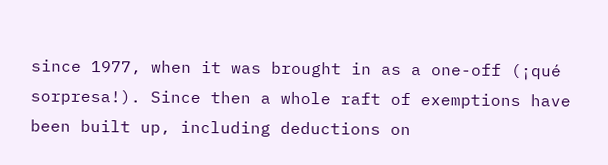since 1977, when it was brought in as a one-off (¡qué sorpresa!). Since then a whole raft of exemptions have been built up, including deductions on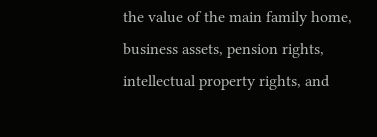the value of the main family home, business assets, pension rights, intellectual property rights, and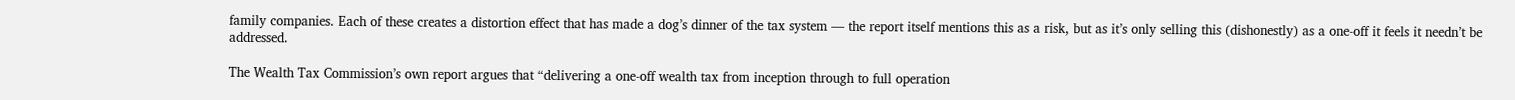family companies. Each of these creates a distortion effect that has made a dog’s dinner of the tax system — the report itself mentions this as a risk, but as it’s only selling this (dishonestly) as a one-off it feels it needn’t be addressed.

The Wealth Tax Commission’s own report argues that “delivering a one-off wealth tax from inception through to full operation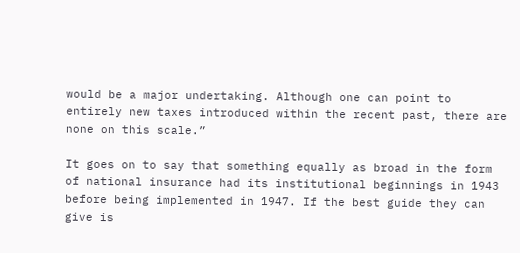would be a major undertaking. Although one can point to entirely new taxes introduced within the recent past, there are none on this scale.”

It goes on to say that something equally as broad in the form of national insurance had its institutional beginnings in 1943 before being implemented in 1947. If the best guide they can give is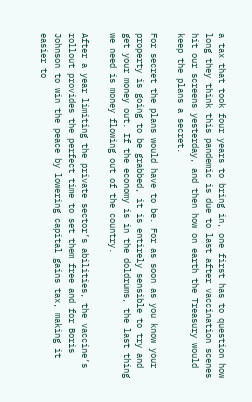a tax that took four years to bring in, one first has to question how long they think this pandemic is due to last after vaccination scenes hit our screens yesterday, and then how on earth the Treasury would keep the plans a secret.

For secret the plans would have to be. For as soon as you know your property is going to be grabbed, it is entirely sensible to try and get your money out. If the economy is in the doldrums, the last thing we need is money flowing out of the country.

After a year limiting the private sector’s abilities, the vaccine’s rollout provides the perfect time to set them free and for Boris Johnson to win the peace by lowering capital gains tax, making it easier to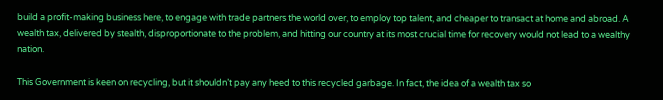build a profit-making business here, to engage with trade partners the world over, to employ top talent, and cheaper to transact at home and abroad. A wealth tax, delivered by stealth, disproportionate to the problem, and hitting our country at its most crucial time for recovery would not lead to a wealthy nation.

This Government is keen on recycling, but it shouldn’t pay any heed to this recycled garbage. In fact, the idea of a wealth tax so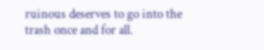ruinous deserves to go into the trash once and for all.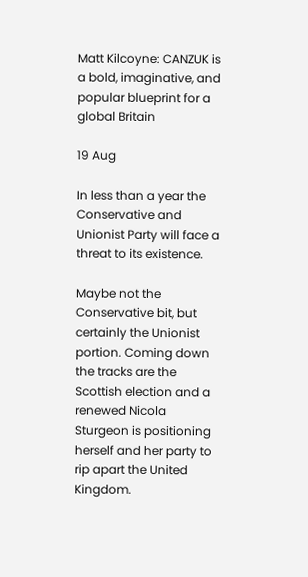Matt Kilcoyne: CANZUK is a bold, imaginative, and popular blueprint for a global Britain

19 Aug

In less than a year the Conservative and Unionist Party will face a threat to its existence.

Maybe not the Conservative bit, but certainly the Unionist portion. Coming down the tracks are the Scottish election and a renewed Nicola Sturgeon is positioning herself and her party to rip apart the United Kingdom.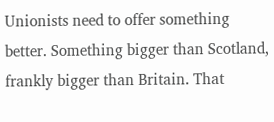Unionists need to offer something better. Something bigger than Scotland, frankly bigger than Britain. That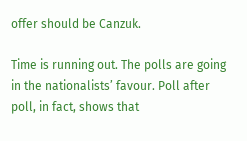offer should be Canzuk.

Time is running out. The polls are going in the nationalists’ favour. Poll after poll, in fact, shows that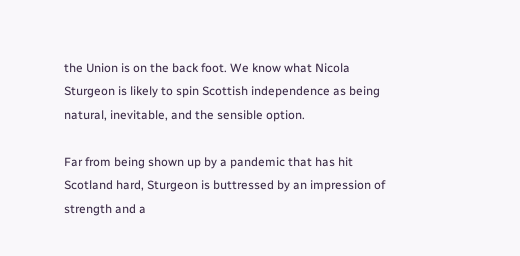the Union is on the back foot. We know what Nicola Sturgeon is likely to spin Scottish independence as being natural, inevitable, and the sensible option.

Far from being shown up by a pandemic that has hit Scotland hard, Sturgeon is buttressed by an impression of strength and a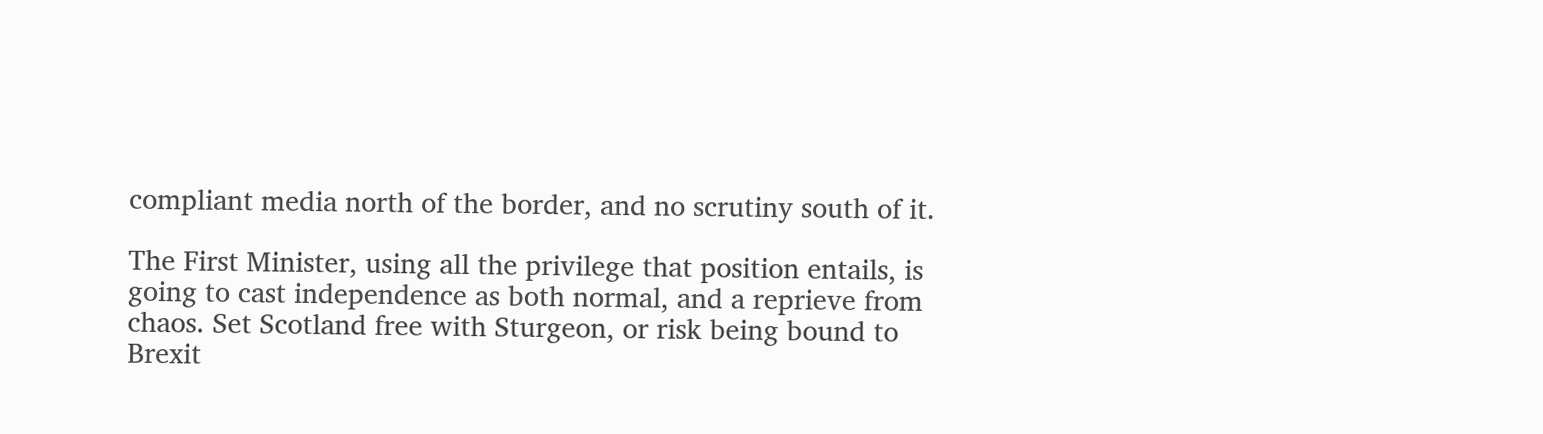compliant media north of the border, and no scrutiny south of it.

The First Minister, using all the privilege that position entails, is going to cast independence as both normal, and a reprieve from chaos. Set Scotland free with Sturgeon, or risk being bound to Brexit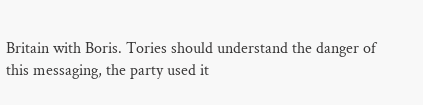Britain with Boris. Tories should understand the danger of this messaging, the party used it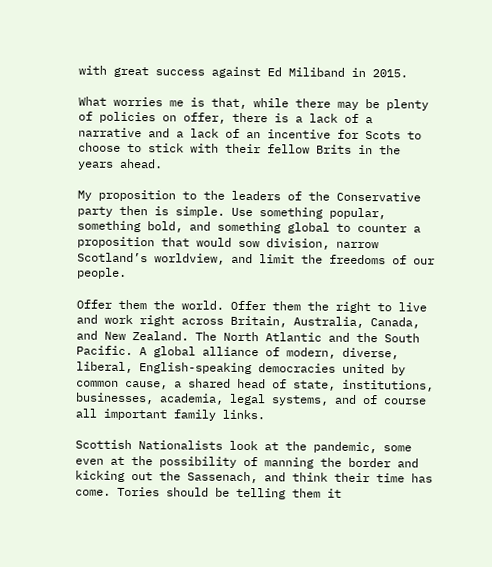with great success against Ed Miliband in 2015.

What worries me is that, while there may be plenty of policies on offer, there is a lack of a narrative and a lack of an incentive for Scots to choose to stick with their fellow Brits in the years ahead.

My proposition to the leaders of the Conservative party then is simple. Use something popular, something bold, and something global to counter a proposition that would sow division, narrow Scotland’s worldview, and limit the freedoms of our people.

Offer them the world. Offer them the right to live and work right across Britain, Australia, Canada, and New Zealand. The North Atlantic and the South Pacific. A global alliance of modern, diverse, liberal, English-speaking democracies united by common cause, a shared head of state, institutions, businesses, academia, legal systems, and of course all important family links.

Scottish Nationalists look at the pandemic, some even at the possibility of manning the border and kicking out the Sassenach, and think their time has come. Tories should be telling them it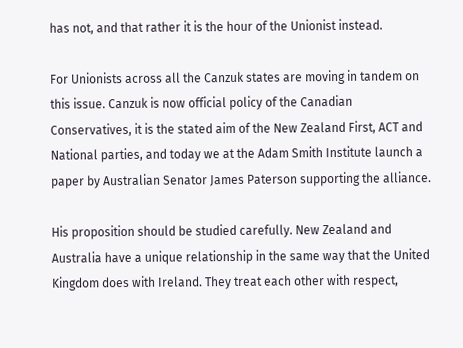has not, and that rather it is the hour of the Unionist instead.

For Unionists across all the Canzuk states are moving in tandem on this issue. Canzuk is now official policy of the Canadian Conservatives, it is the stated aim of the New Zealand First, ACT and National parties, and today we at the Adam Smith Institute launch a paper by Australian Senator James Paterson supporting the alliance.

His proposition should be studied carefully. New Zealand and Australia have a unique relationship in the same way that the United Kingdom does with Ireland. They treat each other with respect,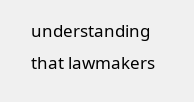understanding that lawmakers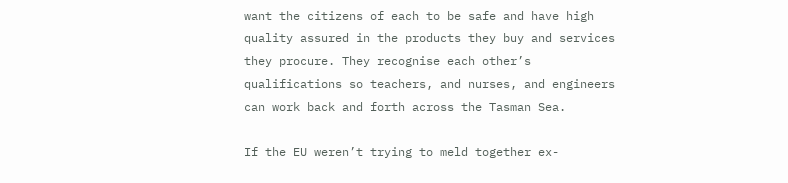want the citizens of each to be safe and have high quality assured in the products they buy and services they procure. They recognise each other’s qualifications so teachers, and nurses, and engineers can work back and forth across the Tasman Sea.

If the EU weren’t trying to meld together ex-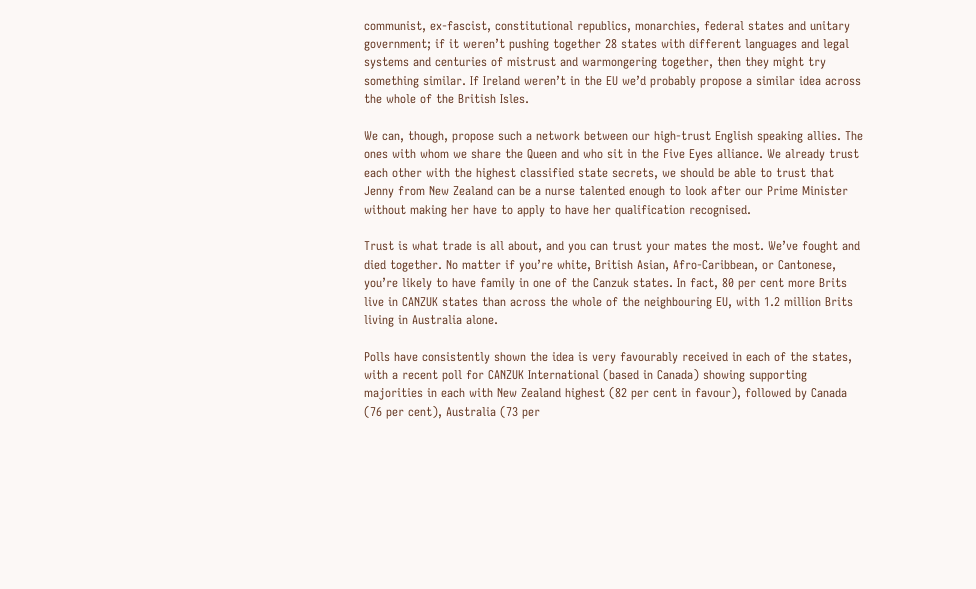communist, ex-fascist, constitutional republics, monarchies, federal states and unitary government; if it weren’t pushing together 28 states with different languages and legal systems and centuries of mistrust and warmongering together, then they might try something similar. If Ireland weren’t in the EU we’d probably propose a similar idea across the whole of the British Isles.

We can, though, propose such a network between our high-trust English speaking allies. The ones with whom we share the Queen and who sit in the Five Eyes alliance. We already trust each other with the highest classified state secrets, we should be able to trust that Jenny from New Zealand can be a nurse talented enough to look after our Prime Minister without making her have to apply to have her qualification recognised.

Trust is what trade is all about, and you can trust your mates the most. We’ve fought and died together. No matter if you’re white, British Asian, Afro-Caribbean, or Cantonese, you’re likely to have family in one of the Canzuk states. In fact, 80 per cent more Brits live in CANZUK states than across the whole of the neighbouring EU, with 1.2 million Brits living in Australia alone.

Polls have consistently shown the idea is very favourably received in each of the states, with a recent poll for CANZUK International (based in Canada) showing supporting majorities in each with New Zealand highest (82 per cent in favour), followed by Canada (76 per cent), Australia (73 per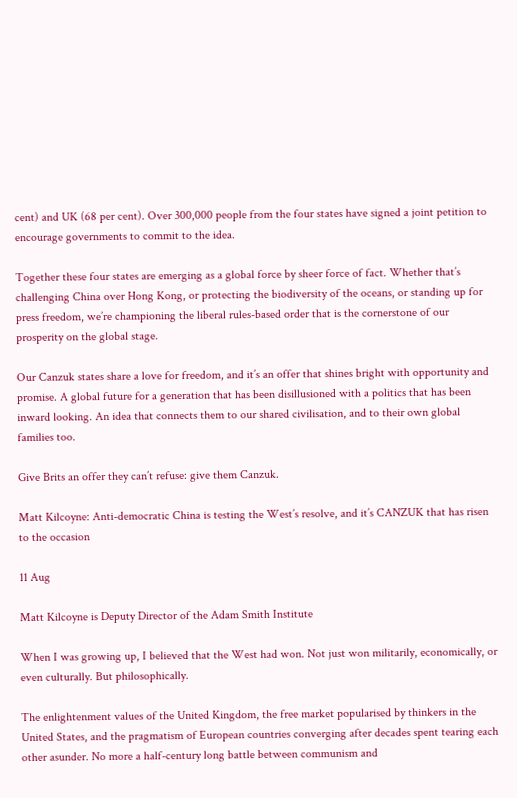cent) and UK (68 per cent). Over 300,000 people from the four states have signed a joint petition to encourage governments to commit to the idea.

Together these four states are emerging as a global force by sheer force of fact. Whether that’s challenging China over Hong Kong, or protecting the biodiversity of the oceans, or standing up for press freedom, we’re championing the liberal rules-based order that is the cornerstone of our prosperity on the global stage.

Our Canzuk states share a love for freedom, and it’s an offer that shines bright with opportunity and promise. A global future for a generation that has been disillusioned with a politics that has been inward looking. An idea that connects them to our shared civilisation, and to their own global families too.

Give Brits an offer they can’t refuse: give them Canzuk.

Matt Kilcoyne: Anti-democratic China is testing the West’s resolve, and it’s CANZUK that has risen to the occasion

11 Aug

Matt Kilcoyne is Deputy Director of the Adam Smith Institute

When I was growing up, I believed that the West had won. Not just won militarily, economically, or even culturally. But philosophically.

The enlightenment values of the United Kingdom, the free market popularised by thinkers in the United States, and the pragmatism of European countries converging after decades spent tearing each other asunder. No more a half-century long battle between communism and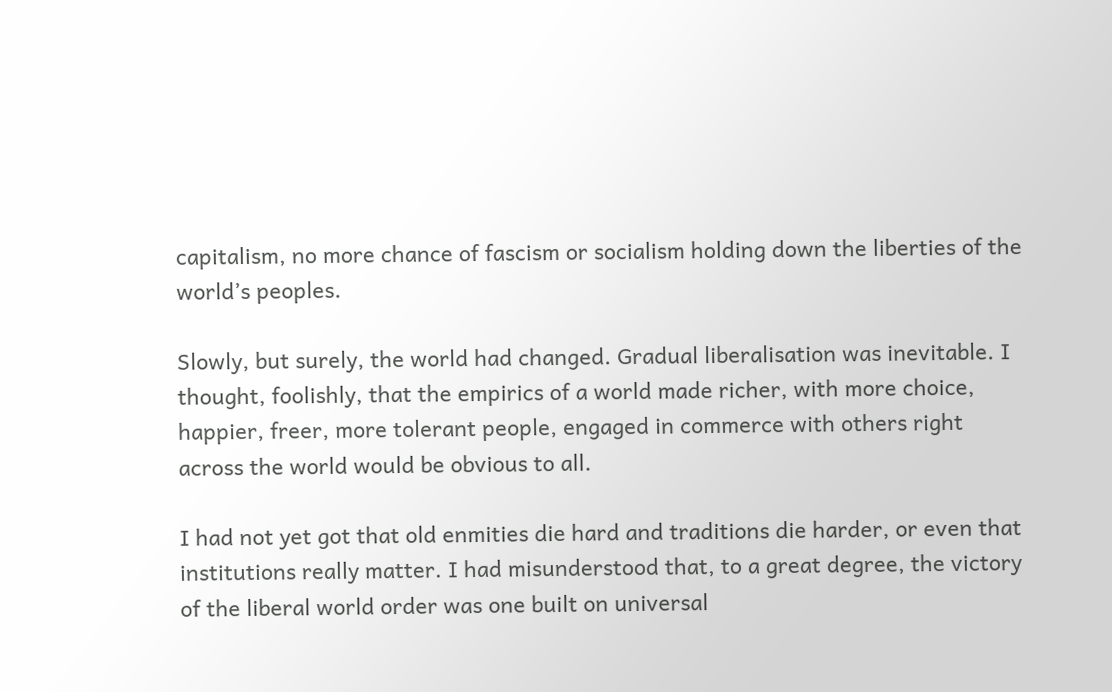capitalism, no more chance of fascism or socialism holding down the liberties of the world’s peoples.

Slowly, but surely, the world had changed. Gradual liberalisation was inevitable. I thought, foolishly, that the empirics of a world made richer, with more choice, happier, freer, more tolerant people, engaged in commerce with others right across the world would be obvious to all.

I had not yet got that old enmities die hard and traditions die harder, or even that institutions really matter. I had misunderstood that, to a great degree, the victory of the liberal world order was one built on universal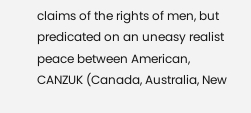claims of the rights of men, but predicated on an uneasy realist peace between American, CANZUK (Canada, Australia, New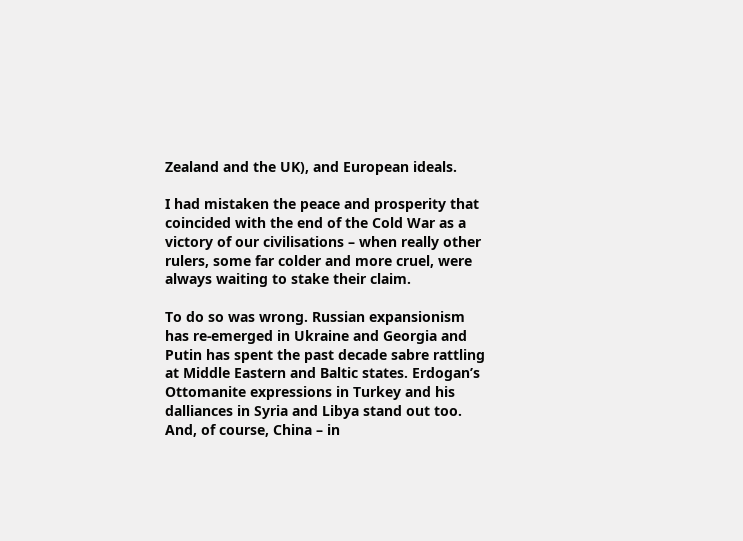Zealand and the UK), and European ideals.

I had mistaken the peace and prosperity that coincided with the end of the Cold War as a victory of our civilisations – when really other rulers, some far colder and more cruel, were always waiting to stake their claim.

To do so was wrong. Russian expansionism has re-emerged in Ukraine and Georgia and Putin has spent the past decade sabre rattling at Middle Eastern and Baltic states. Erdogan’s Ottomanite expressions in Turkey and his dalliances in Syria and Libya stand out too. And, of course, China – in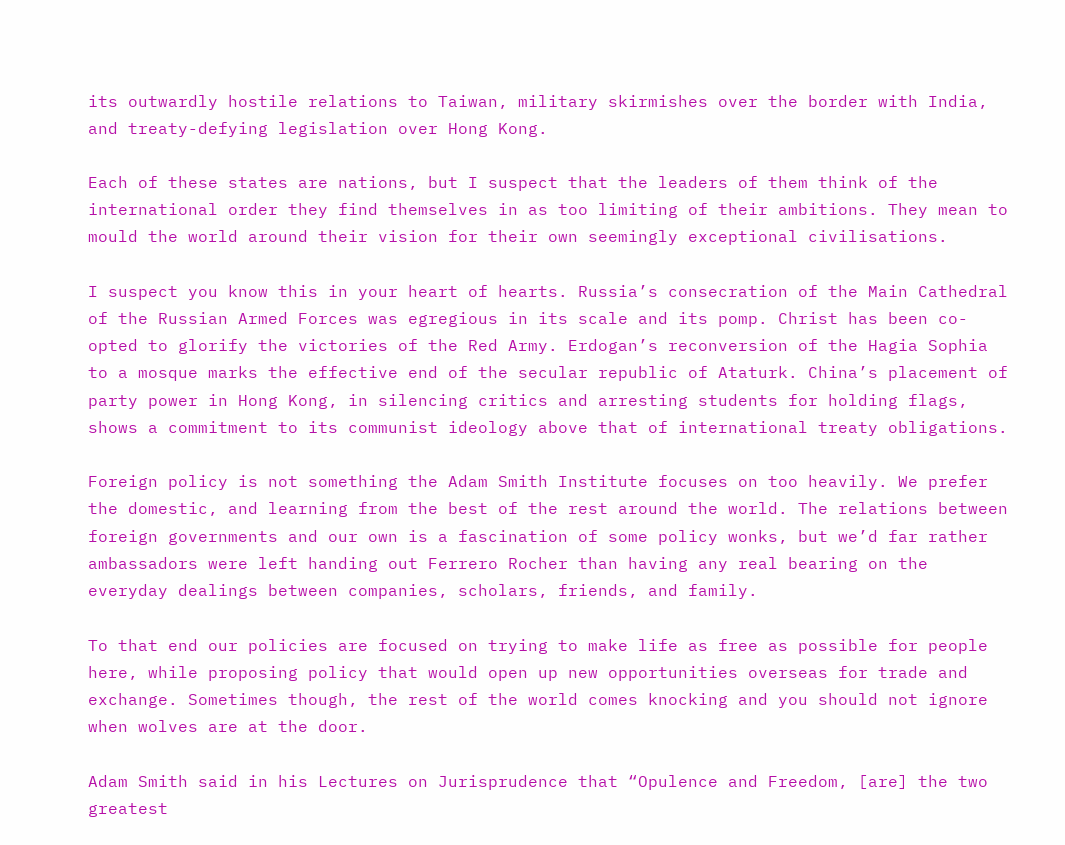its outwardly hostile relations to Taiwan, military skirmishes over the border with India, and treaty-defying legislation over Hong Kong.

Each of these states are nations, but I suspect that the leaders of them think of the international order they find themselves in as too limiting of their ambitions. They mean to mould the world around their vision for their own seemingly exceptional civilisations.

I suspect you know this in your heart of hearts. Russia’s consecration of the Main Cathedral of the Russian Armed Forces was egregious in its scale and its pomp. Christ has been co-opted to glorify the victories of the Red Army. Erdogan’s reconversion of the Hagia Sophia to a mosque marks the effective end of the secular republic of Ataturk. China’s placement of party power in Hong Kong, in silencing critics and arresting students for holding flags, shows a commitment to its communist ideology above that of international treaty obligations.

Foreign policy is not something the Adam Smith Institute focuses on too heavily. We prefer the domestic, and learning from the best of the rest around the world. The relations between foreign governments and our own is a fascination of some policy wonks, but we’d far rather ambassadors were left handing out Ferrero Rocher than having any real bearing on the everyday dealings between companies, scholars, friends, and family.

To that end our policies are focused on trying to make life as free as possible for people here, while proposing policy that would open up new opportunities overseas for trade and exchange. Sometimes though, the rest of the world comes knocking and you should not ignore when wolves are at the door.

Adam Smith said in his Lectures on Jurisprudence that “Opulence and Freedom, [are] the two greatest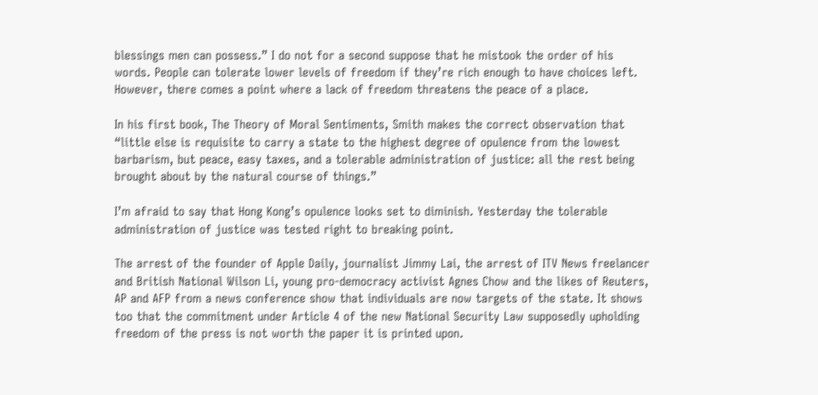blessings men can possess.” I do not for a second suppose that he mistook the order of his words. People can tolerate lower levels of freedom if they’re rich enough to have choices left. However, there comes a point where a lack of freedom threatens the peace of a place.

In his first book, The Theory of Moral Sentiments, Smith makes the correct observation that “little else is requisite to carry a state to the highest degree of opulence from the lowest barbarism, but peace, easy taxes, and a tolerable administration of justice: all the rest being brought about by the natural course of things.”

I’m afraid to say that Hong Kong’s opulence looks set to diminish. Yesterday the tolerable administration of justice was tested right to breaking point.

The arrest of the founder of Apple Daily, journalist Jimmy Lai, the arrest of ITV News freelancer and British National Wilson Li, young pro-democracy activist Agnes Chow and the likes of Reuters, AP and AFP from a news conference show that individuals are now targets of the state. It shows too that the commitment under Article 4 of the new National Security Law supposedly upholding freedom of the press is not worth the paper it is printed upon.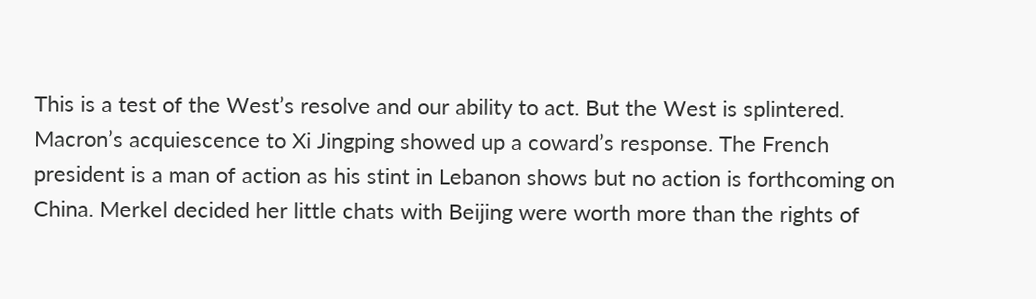This is a test of the West’s resolve and our ability to act. But the West is splintered. Macron’s acquiescence to Xi Jingping showed up a coward’s response. The French president is a man of action as his stint in Lebanon shows but no action is forthcoming on China. Merkel decided her little chats with Beijing were worth more than the rights of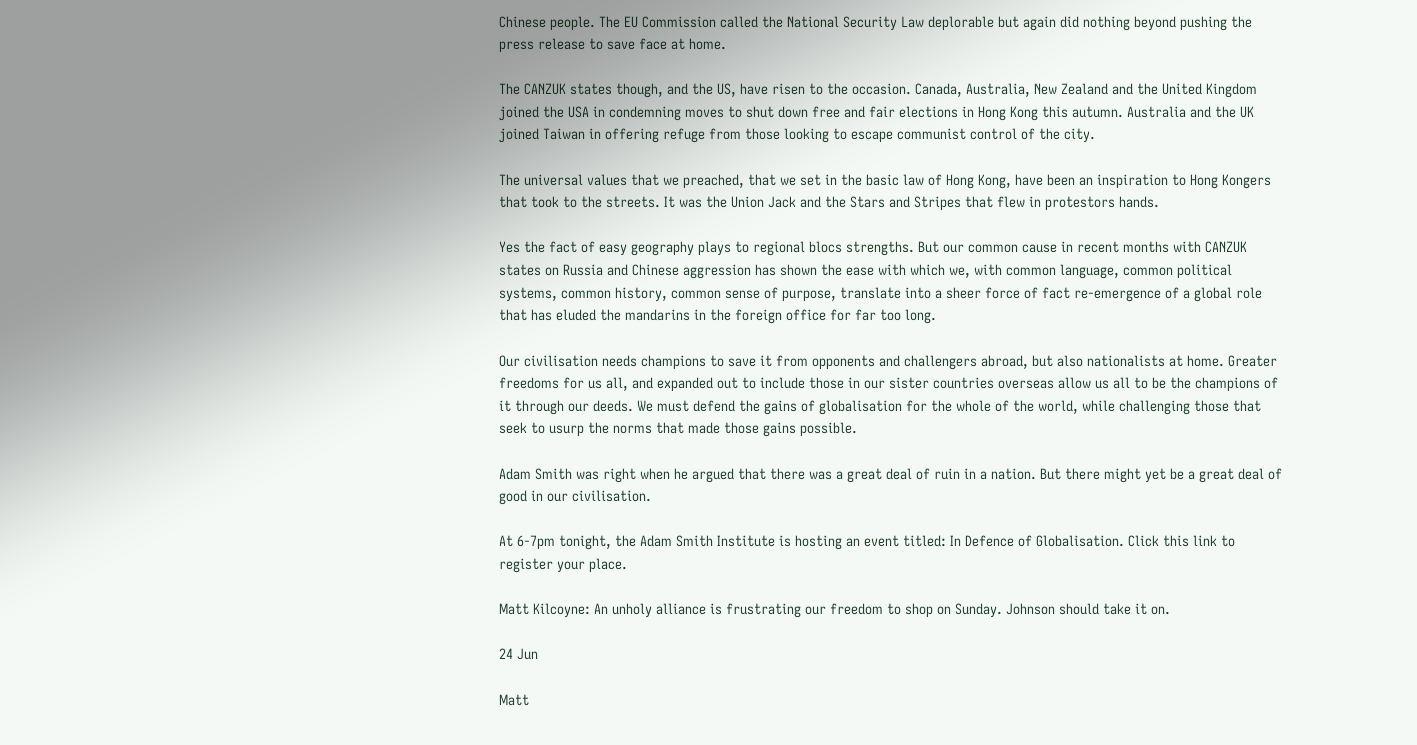Chinese people. The EU Commission called the National Security Law deplorable but again did nothing beyond pushing the press release to save face at home.

The CANZUK states though, and the US, have risen to the occasion. Canada, Australia, New Zealand and the United Kingdom joined the USA in condemning moves to shut down free and fair elections in Hong Kong this autumn. Australia and the UK joined Taiwan in offering refuge from those looking to escape communist control of the city.

The universal values that we preached, that we set in the basic law of Hong Kong, have been an inspiration to Hong Kongers that took to the streets. It was the Union Jack and the Stars and Stripes that flew in protestors hands.

Yes the fact of easy geography plays to regional blocs strengths. But our common cause in recent months with CANZUK states on Russia and Chinese aggression has shown the ease with which we, with common language, common political systems, common history, common sense of purpose, translate into a sheer force of fact re-emergence of a global role that has eluded the mandarins in the foreign office for far too long.

Our civilisation needs champions to save it from opponents and challengers abroad, but also nationalists at home. Greater freedoms for us all, and expanded out to include those in our sister countries overseas allow us all to be the champions of it through our deeds. We must defend the gains of globalisation for the whole of the world, while challenging those that seek to usurp the norms that made those gains possible.

Adam Smith was right when he argued that there was a great deal of ruin in a nation. But there might yet be a great deal of good in our civilisation.

At 6-7pm tonight, the Adam Smith Institute is hosting an event titled: In Defence of Globalisation. Click this link to register your place.

Matt Kilcoyne: An unholy alliance is frustrating our freedom to shop on Sunday. Johnson should take it on.

24 Jun

Matt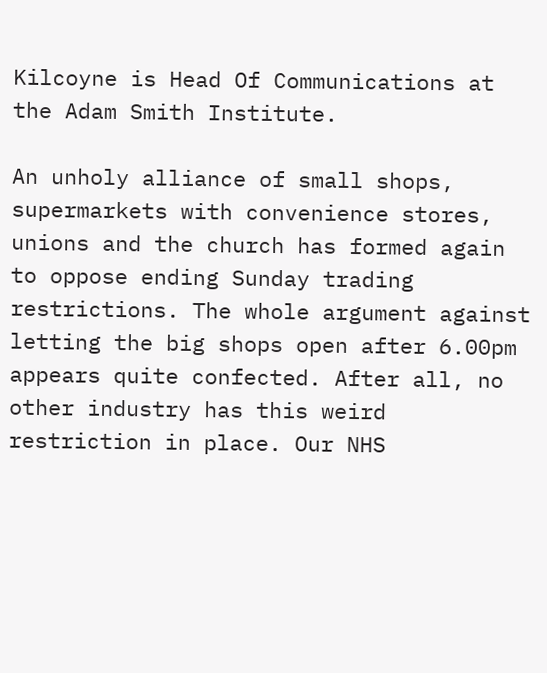Kilcoyne is Head Of Communications at the Adam Smith Institute.

An unholy alliance of small shops, supermarkets with convenience stores, unions and the church has formed again to oppose ending Sunday trading restrictions. The whole argument against letting the big shops open after 6.00pm appears quite confected. After all, no other industry has this weird restriction in place. Our NHS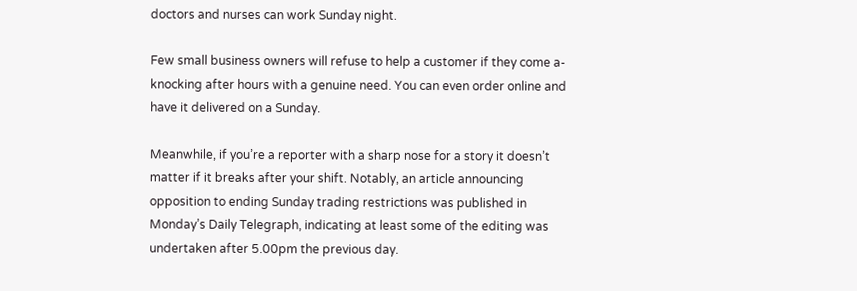doctors and nurses can work Sunday night.

Few small business owners will refuse to help a customer if they come a-knocking after hours with a genuine need. You can even order online and have it delivered on a Sunday.

Meanwhile, if you’re a reporter with a sharp nose for a story it doesn’t matter if it breaks after your shift. Notably, an article announcing opposition to ending Sunday trading restrictions was published in Monday’s Daily Telegraph, indicating at least some of the editing was undertaken after 5.00pm the previous day.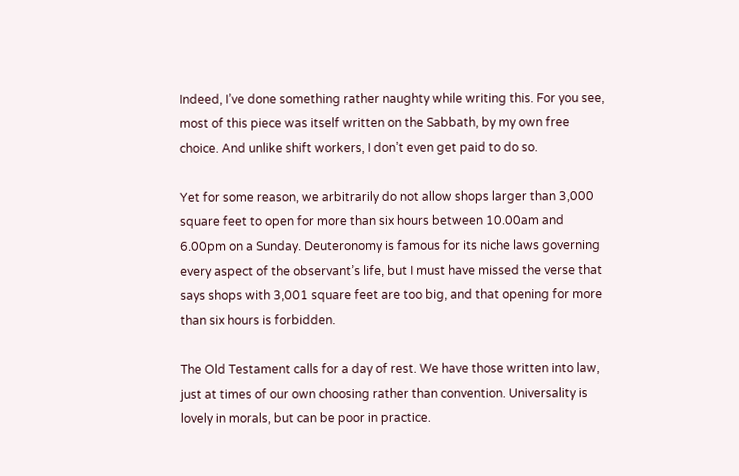Indeed, I’ve done something rather naughty while writing this. For you see, most of this piece was itself written on the Sabbath, by my own free choice. And unlike shift workers, I don’t even get paid to do so.

Yet for some reason, we arbitrarily do not allow shops larger than 3,000 square feet to open for more than six hours between 10.00am and 6.00pm on a Sunday. Deuteronomy is famous for its niche laws governing every aspect of the observant’s life, but I must have missed the verse that says shops with 3,001 square feet are too big, and that opening for more than six hours is forbidden.

The Old Testament calls for a day of rest. We have those written into law, just at times of our own choosing rather than convention. Universality is lovely in morals, but can be poor in practice.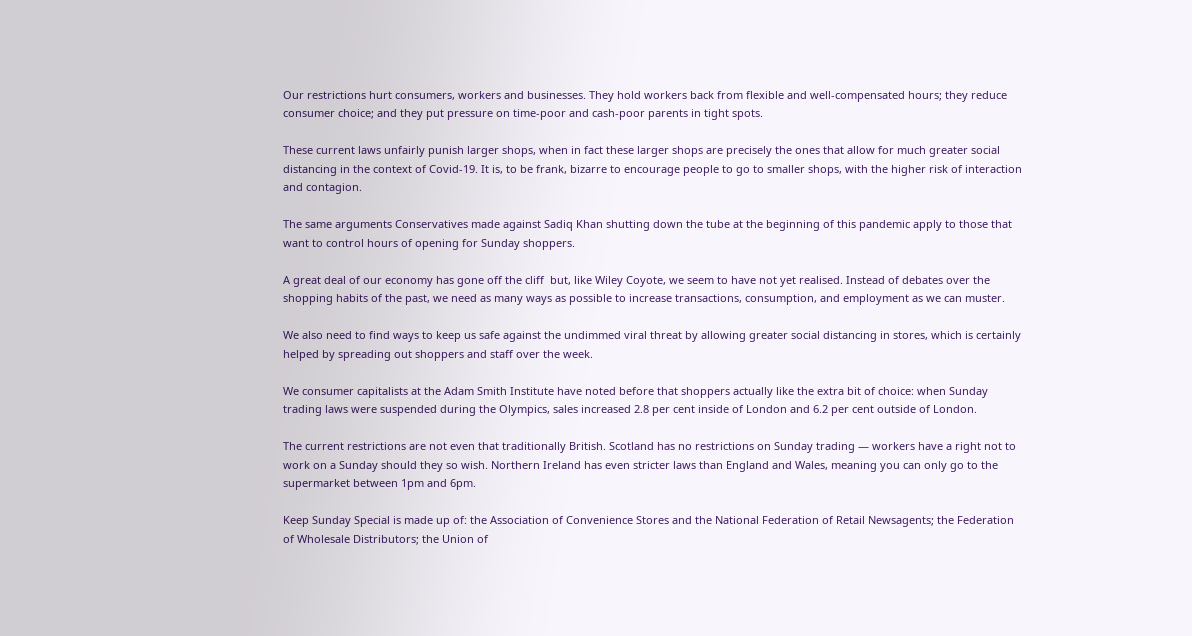Our restrictions hurt consumers, workers and businesses. They hold workers back from flexible and well-compensated hours; they reduce consumer choice; and they put pressure on time-poor and cash-poor parents in tight spots.

These current laws unfairly punish larger shops, when in fact these larger shops are precisely the ones that allow for much greater social distancing in the context of Covid-19. It is, to be frank, bizarre to encourage people to go to smaller shops, with the higher risk of interaction and contagion.

The same arguments Conservatives made against Sadiq Khan shutting down the tube at the beginning of this pandemic apply to those that want to control hours of opening for Sunday shoppers.

A great deal of our economy has gone off the cliff  but, like Wiley Coyote, we seem to have not yet realised. Instead of debates over the shopping habits of the past, we need as many ways as possible to increase transactions, consumption, and employment as we can muster.

We also need to find ways to keep us safe against the undimmed viral threat by allowing greater social distancing in stores, which is certainly helped by spreading out shoppers and staff over the week.

We consumer capitalists at the Adam Smith Institute have noted before that shoppers actually like the extra bit of choice: when Sunday trading laws were suspended during the Olympics, sales increased 2.8 per cent inside of London and 6.2 per cent outside of London.

The current restrictions are not even that traditionally British. Scotland has no restrictions on Sunday trading — workers have a right not to work on a Sunday should they so wish. Northern Ireland has even stricter laws than England and Wales, meaning you can only go to the supermarket between 1pm and 6pm.

Keep Sunday Special is made up of: the Association of Convenience Stores and the National Federation of Retail Newsagents; the Federation of Wholesale Distributors; the Union of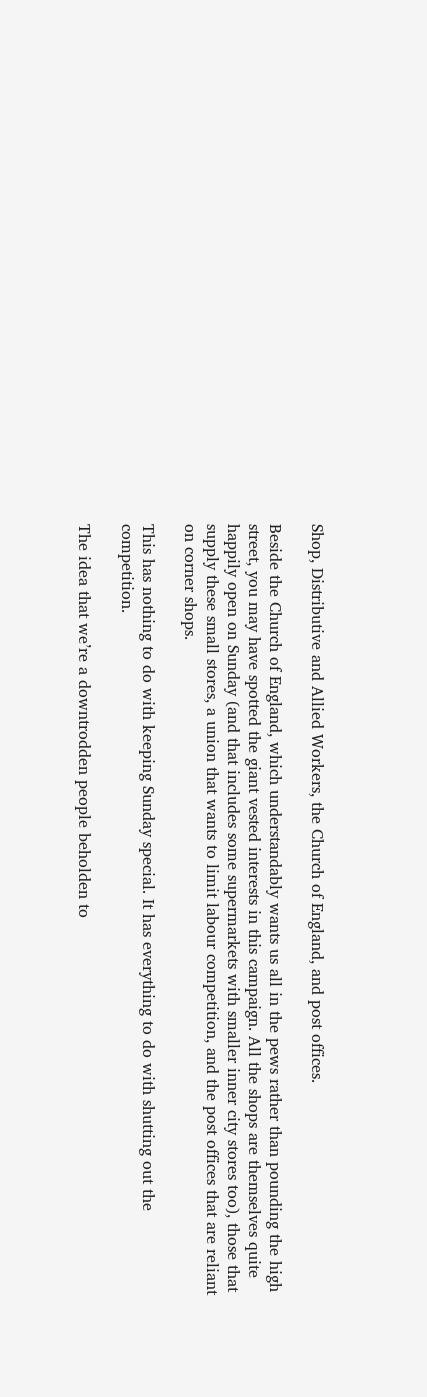Shop, Distributive and Allied Workers, the Church of England, and post offices.

Beside the Church of England, which understandably wants us all in the pews rather than pounding the high street, you may have spotted the giant vested interests in this campaign. All the shops are themselves quite happily open on Sunday (and that includes some supermarkets with smaller inner city stores too), those that supply these small stores, a union that wants to limit labour competition, and the post offices that are reliant on corner shops.

This has nothing to do with keeping Sunday special. It has everything to do with shutting out the competition.

The idea that we’re a downtrodden people beholden to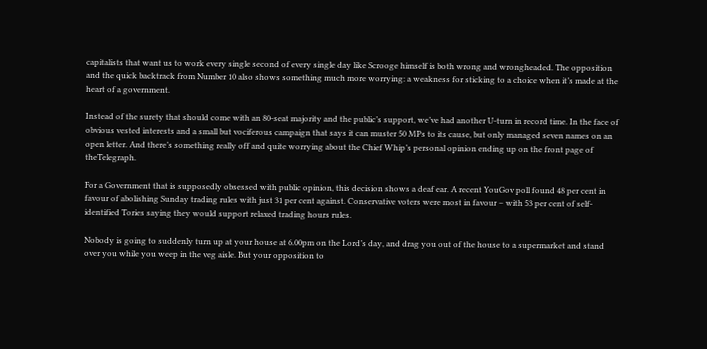capitalists that want us to work every single second of every single day like Scrooge himself is both wrong and wrongheaded. The opposition and the quick backtrack from Number 10 also shows something much more worrying: a weakness for sticking to a choice when it’s made at the heart of a government.

Instead of the surety that should come with an 80-seat majority and the public’s support, we’ve had another U-turn in record time. In the face of obvious vested interests and a small but vociferous campaign that says it can muster 50 MPs to its cause, but only managed seven names on an open letter. And there’s something really off and quite worrying about the Chief Whip’s personal opinion ending up on the front page of theTelegraph.

For a Government that is supposedly obsessed with public opinion, this decision shows a deaf ear. A recent YouGov poll found 48 per cent in favour of abolishing Sunday trading rules with just 31 per cent against. Conservative voters were most in favour – with 53 per cent of self-identified Tories saying they would support relaxed trading hours rules.

Nobody is going to suddenly turn up at your house at 6.00pm on the Lord’s day, and drag you out of the house to a supermarket and stand over you while you weep in the veg aisle. But your opposition to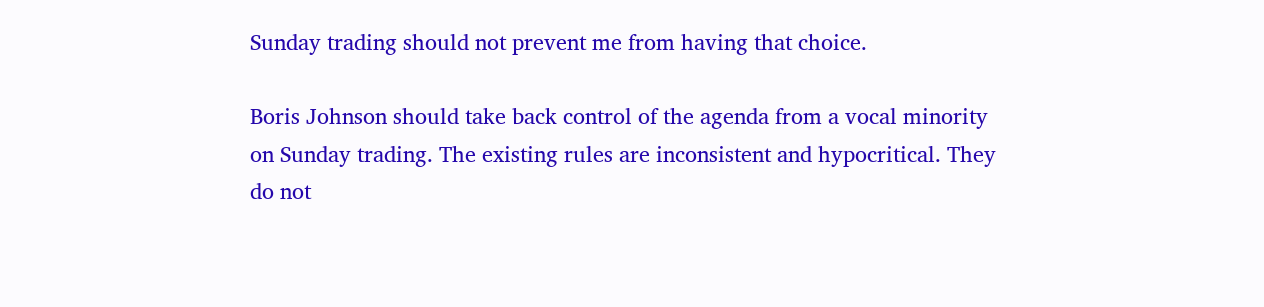Sunday trading should not prevent me from having that choice.

Boris Johnson should take back control of the agenda from a vocal minority on Sunday trading. The existing rules are inconsistent and hypocritical. They do not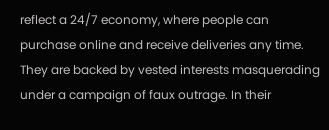reflect a 24/7 economy, where people can purchase online and receive deliveries any time. They are backed by vested interests masquerading under a campaign of faux outrage. In their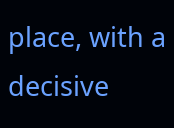place, with a decisive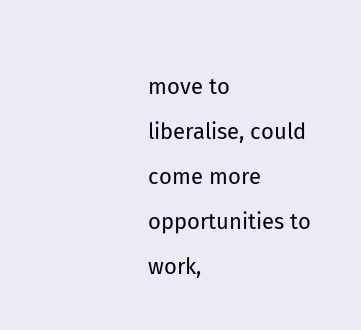move to liberalise, could come more opportunities to work,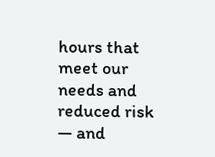hours that meet our needs and reduced risk — and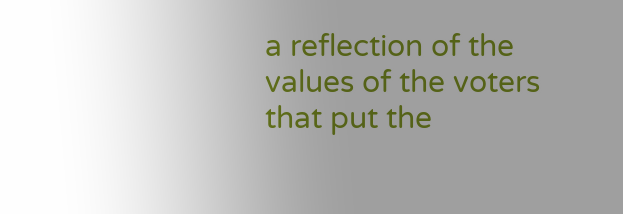a reflection of the values of the voters that put the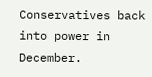Conservatives back into power in December.